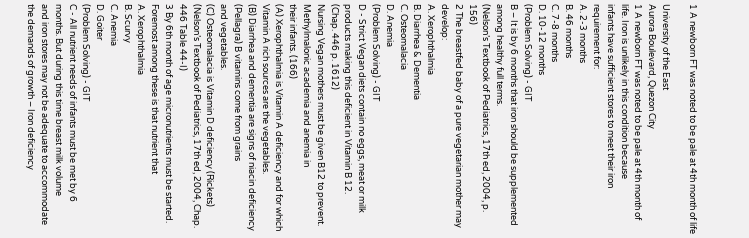1 A newborn FT was noted to be pale at 4th month of life

University of the East
Aurora Boulevard, Quezon City
1 A newborn FT was noted to be pale at 4th month of life. Iron is unlikely in this condition because
infants have sufficient stores to meet their iron requirement for:
A. 2-3 months
B. 46 months
C. 7-8 months
D. 10-12 months
(Problem Solving) - GIT
B – It is by 6 months that iron should be supplemented among healthy full terms.
(Nelson’s Textbook of Pediatrics, 17th ed, 2004, p. 156)
2 The breastfed baby of a pure vegetarian mother may develop:
A. Xerophthalmia
B. Diarrhea & Dementia
C. Osteomalacia
D. Anemia
(Problem Solving) - GIT
D - Strict Vegan diets contain no eggs, meat or milk products making this deficient in Vitamin B 12.
(Chap. 446 p. 1612)
Nursing Vegan mothers must be given B12 to prevent. Methylmalonic academia and anemia in
their infants. (166)
(A) Xerophthalmia is Vitamin A deficiency and for which Vitamin A rich sources are the vegetables.
(B) Diarrhea and dementia are signs of niacin deficiency (Pellagra) B vitamins come from grains
and vegetables.
(C) Osteomalacia is Vitamin D deficiency (Rickets)
(Nelson’s Textbook of Pediatrics, 17th ed, 2004, Chap. 446 Table 44-I)
3 By 6th month of age micronutrients must be started. Foremost among these is that nutrient that
A. Xerophthalmia
B. Scurvy
C. Anemia
D. Goiter
(Problem Solving) - GIT
C - All nutrient needs of infants must be met by 6 months. But during this time breast milk volume
and iron stores may not be adequate to accommodate the demands of growth – Iron deficiency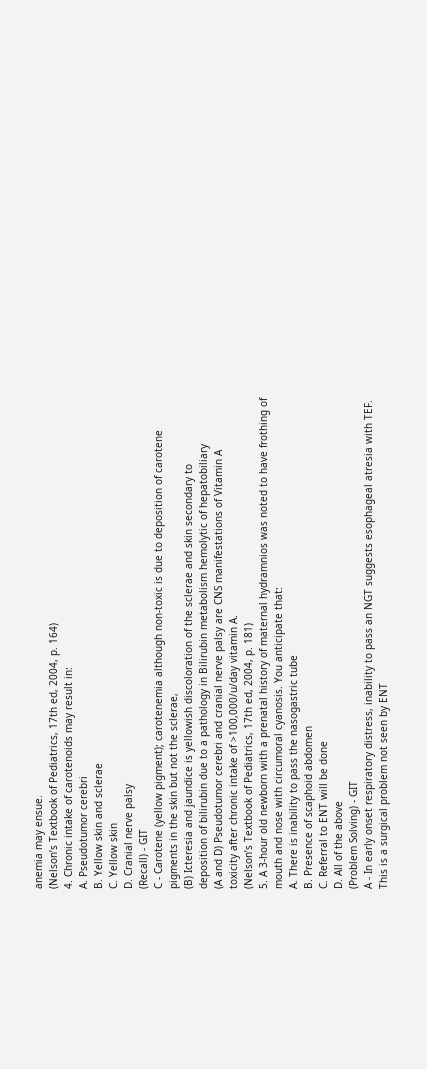anemia may ensue.
(Nelson’s Textbook of Pediatrics, 17th ed, 2004, p. 164)
4. Chronic intake of carotenoids may result in:
A. Pseudotumor cerebri
B. Yellow skin and sclerae
C. Yellow skin
D. Cranial nerve palsy
(Recall) - GIT
C - Carotene (yellow pigment); carotenemia although non-toxic is due to deposition of carotene
pigments in the skin but not the sclerae,
(B) Icteresia and jaundice is yellowish discoloration of the sclerae and skin secondary to
deposition of bilirubin due to a pathology in Bilirubin metabolism hemolytic of hepatobiliary
(A and D) Pseudotumor cerebri and cranial nerve palsy are CNS manifestations of Vitamin A
toxicity after chronic intake of >100,000/u/day vitamin A.
(Nelson’s Textbook of Pediatrics, 17th ed, 2004, p. 181)
5. A 3-hour old newborn with a prenatal history of maternal hydramnios was noted to have frothing of
mouth and nose with circumoral cyanosis. You anticipate that:
A. There is inability to pass the nasogastric tube
B. Presence of scaphoid abdomen
C. Referral to ENT will be done
D. All of the above
(Problem Solving) - GIT
A - In early onset respiratory distress, inability to pass an NGT suggests esophageal atresia with TEF.
This is a surgical problem not seen by ENT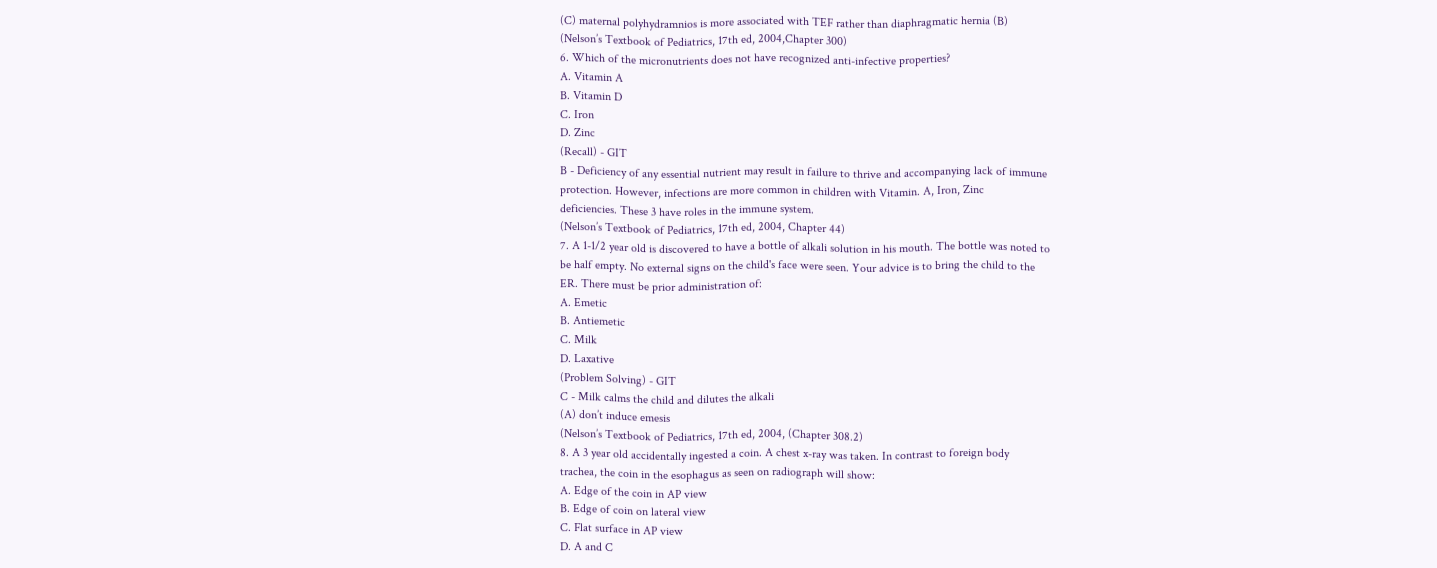(C) maternal polyhydramnios is more associated with TEF rather than diaphragmatic hernia (B)
(Nelson’s Textbook of Pediatrics, 17th ed, 2004,Chapter 300)
6. Which of the micronutrients does not have recognized anti-infective properties?
A. Vitamin A
B. Vitamin D
C. Iron
D. Zinc
(Recall) - GIT
B - Deficiency of any essential nutrient may result in failure to thrive and accompanying lack of immune
protection. However, infections are more common in children with Vitamin. A, Iron, Zinc
deficiencies. These 3 have roles in the immune system.
(Nelson’s Textbook of Pediatrics, 17th ed, 2004, Chapter 44)
7. A 1-1/2 year old is discovered to have a bottle of alkali solution in his mouth. The bottle was noted to
be half empty. No external signs on the child's face were seen. Your advice is to bring the child to the
ER. There must be prior administration of:
A. Emetic
B. Antiemetic
C. Milk
D. Laxative
(Problem Solving) - GIT
C - Milk calms the child and dilutes the alkali
(A) don’t induce emesis
(Nelson’s Textbook of Pediatrics, 17th ed, 2004, (Chapter 308.2)
8. A 3 year old accidentally ingested a coin. A chest x-ray was taken. In contrast to foreign body
trachea, the coin in the esophagus as seen on radiograph will show:
A. Edge of the coin in AP view
B. Edge of coin on lateral view
C. Flat surface in AP view
D. A and C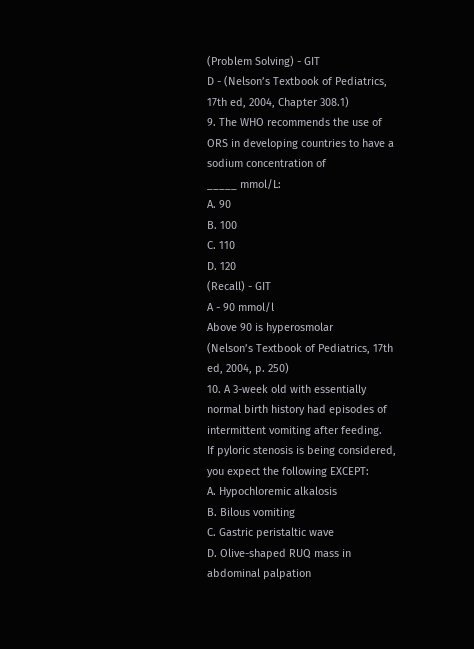(Problem Solving) - GIT
D - (Nelson’s Textbook of Pediatrics, 17th ed, 2004, Chapter 308.1)
9. The WHO recommends the use of ORS in developing countries to have a sodium concentration of
_____ mmol/L:
A. 90
B. 100
C. 110
D. 120
(Recall) - GIT
A - 90 mmol/l
Above 90 is hyperosmolar
(Nelson’s Textbook of Pediatrics, 17th ed, 2004, p. 250)
10. A 3-week old with essentially normal birth history had episodes of intermittent vomiting after feeding.
If pyloric stenosis is being considered, you expect the following EXCEPT:
A. Hypochloremic alkalosis
B. Bilous vomiting
C. Gastric peristaltic wave
D. Olive-shaped RUQ mass in abdominal palpation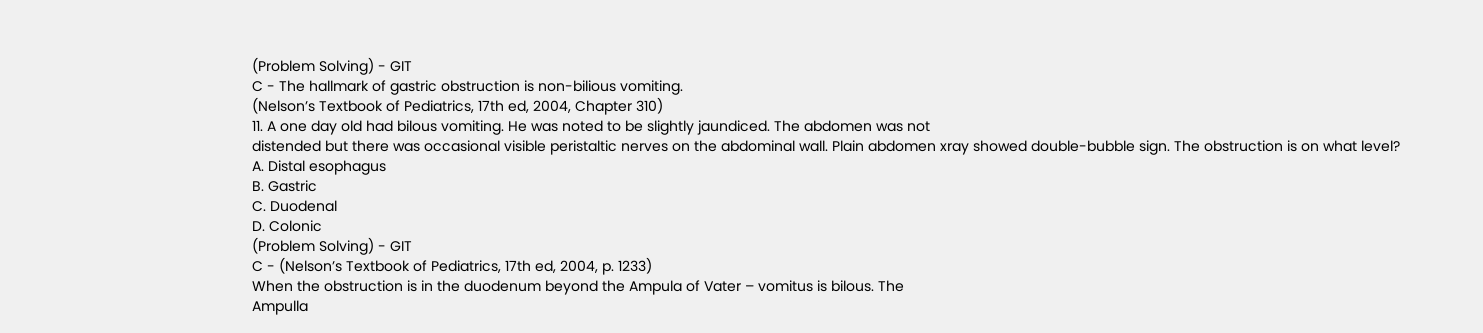(Problem Solving) - GIT
C - The hallmark of gastric obstruction is non-bilious vomiting.
(Nelson’s Textbook of Pediatrics, 17th ed, 2004, Chapter 310)
11. A one day old had bilous vomiting. He was noted to be slightly jaundiced. The abdomen was not
distended but there was occasional visible peristaltic nerves on the abdominal wall. Plain abdomen xray showed double-bubble sign. The obstruction is on what level?
A. Distal esophagus
B. Gastric
C. Duodenal
D. Colonic
(Problem Solving) - GIT
C - (Nelson’s Textbook of Pediatrics, 17th ed, 2004, p. 1233)
When the obstruction is in the duodenum beyond the Ampula of Vater – vomitus is bilous. The
Ampulla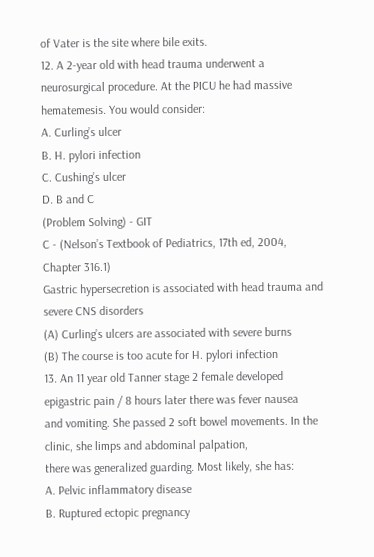of Vater is the site where bile exits.
12. A 2-year old with head trauma underwent a neurosurgical procedure. At the PICU he had massive
hematemesis. You would consider:
A. Curling’s ulcer
B. H. pylori infection
C. Cushing’s ulcer
D. B and C
(Problem Solving) - GIT
C - (Nelson’s Textbook of Pediatrics, 17th ed, 2004, Chapter 316.1)
Gastric hypersecretion is associated with head trauma and severe CNS disorders
(A) Curling’s ulcers are associated with severe burns
(B) The course is too acute for H. pylori infection
13. An 11 year old Tanner stage 2 female developed epigastric pain / 8 hours later there was fever nausea
and vomiting. She passed 2 soft bowel movements. In the clinic, she limps and abdominal palpation,
there was generalized guarding. Most likely, she has:
A. Pelvic inflammatory disease
B. Ruptured ectopic pregnancy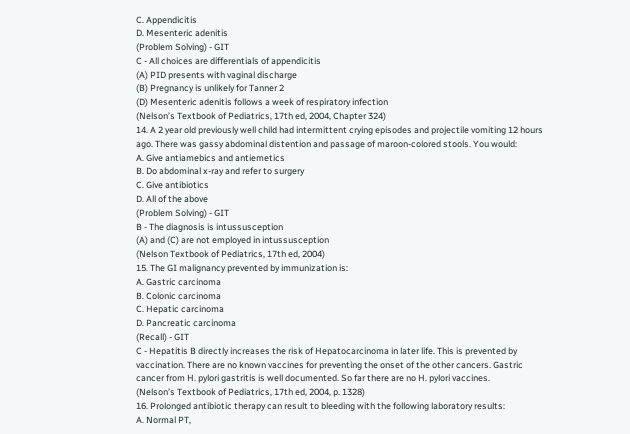C. Appendicitis
D. Mesenteric adenitis
(Problem Solving) - GIT
C - All choices are differentials of appendicitis
(A) PID presents with vaginal discharge
(B) Pregnancy is unlikely for Tanner 2
(D) Mesenteric adenitis follows a week of respiratory infection
(Nelson’s Textbook of Pediatrics, 17th ed, 2004, Chapter 324)
14. A 2 year old previously well child had intermittent crying episodes and projectile vomiting 12 hours
ago. There was gassy abdominal distention and passage of maroon-colored stools. You would:
A. Give antiamebics and antiemetics
B. Do abdominal x-ray and refer to surgery
C. Give antibiotics
D. All of the above
(Problem Solving) - GIT
B - The diagnosis is intussusception
(A) and (C) are not employed in intussusception
(Nelson Textbook of Pediatrics, 17th ed, 2004)
15. The GI malignancy prevented by immunization is:
A. Gastric carcinoma
B. Colonic carcinoma
C. Hepatic carcinoma
D. Pancreatic carcinoma
(Recall) - GIT
C - Hepatitis B directly increases the risk of Hepatocarcinoma in later life. This is prevented by
vaccination. There are no known vaccines for preventing the onset of the other cancers. Gastric
cancer from H. pylori gastritis is well documented. So far there are no H. pylori vaccines.
(Nelson’s Textbook of Pediatrics, 17th ed, 2004, p. 1328)
16. Prolonged antibiotic therapy can result to bleeding with the following laboratory results:
A. Normal PT,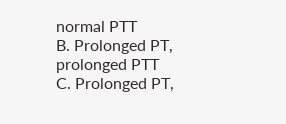normal PTT
B. Prolonged PT, prolonged PTT
C. Prolonged PT,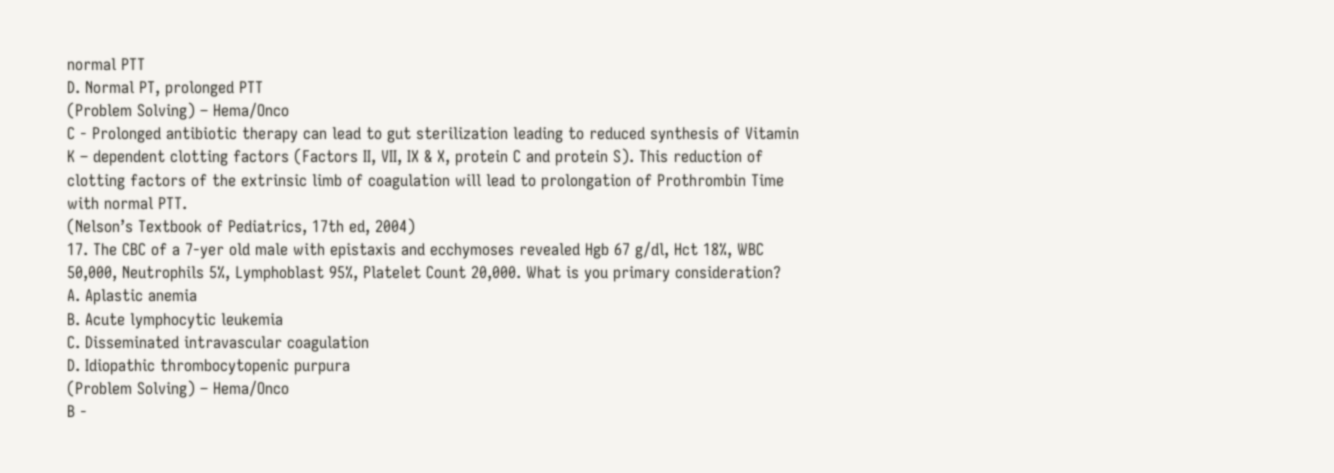normal PTT
D. Normal PT, prolonged PTT
(Problem Solving) – Hema/Onco
C - Prolonged antibiotic therapy can lead to gut sterilization leading to reduced synthesis of Vitamin
K – dependent clotting factors (Factors II, VII, IX & X, protein C and protein S). This reduction of
clotting factors of the extrinsic limb of coagulation will lead to prolongation of Prothrombin Time
with normal PTT.
(Nelson’s Textbook of Pediatrics, 17th ed, 2004)
17. The CBC of a 7-yer old male with epistaxis and ecchymoses revealed Hgb 67 g/dl, Hct 18%, WBC
50,000, Neutrophils 5%, Lymphoblast 95%, Platelet Count 20,000. What is you primary consideration?
A. Aplastic anemia
B. Acute lymphocytic leukemia
C. Disseminated intravascular coagulation
D. Idiopathic thrombocytopenic purpura
(Problem Solving) – Hema/Onco
B -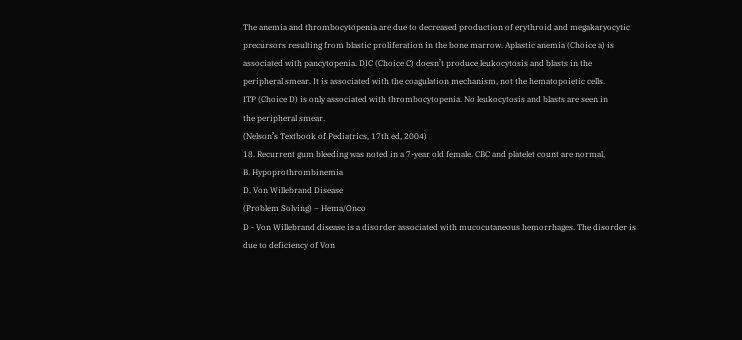The anemia and thrombocytopenia are due to decreased production of erythroid and megakaryocytic
precursors resulting from blastic proliferation in the bone marrow. Aplastic anemia (Choice a) is
associated with pancytopenia. DIC (Choice C) doesn’t produce leukocytosis and blasts in the
peripheral smear. It is associated with the coagulation mechanism, not the hematopoietic cells.
ITP (Choice D) is only associated with thrombocytopenia. No leukocytosis and blasts are seen in
the peripheral smear.
(Nelson’s Textbook of Pediatrics, 17th ed, 2004)
18. Recurrent gum bleeding was noted in a 7-year old female. CBC and platelet count are normal,
B. Hypoprothrombinemia
D. Von Willebrand Disease
(Problem Solving) – Hema/Onco
D - Von Willebrand disease is a disorder associated with mucocutaneous hemorrhages. The disorder is
due to deficiency of Von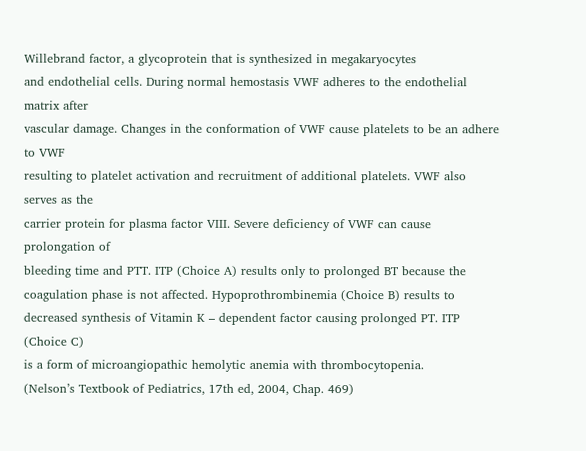Willebrand factor, a glycoprotein that is synthesized in megakaryocytes
and endothelial cells. During normal hemostasis VWF adheres to the endothelial matrix after
vascular damage. Changes in the conformation of VWF cause platelets to be an adhere to VWF
resulting to platelet activation and recruitment of additional platelets. VWF also serves as the
carrier protein for plasma factor VIII. Severe deficiency of VWF can cause prolongation of
bleeding time and PTT. ITP (Choice A) results only to prolonged BT because the
coagulation phase is not affected. Hypoprothrombinemia (Choice B) results to
decreased synthesis of Vitamin K – dependent factor causing prolonged PT. ITP (Choice C)
is a form of microangiopathic hemolytic anemia with thrombocytopenia.
(Nelson’s Textbook of Pediatrics, 17th ed, 2004, Chap. 469)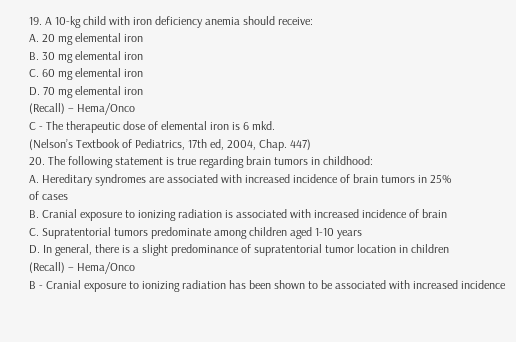19. A 10-kg child with iron deficiency anemia should receive:
A. 20 mg elemental iron
B. 30 mg elemental iron
C. 60 mg elemental iron
D. 70 mg elemental iron
(Recall) – Hema/Onco
C - The therapeutic dose of elemental iron is 6 mkd.
(Nelson’s Textbook of Pediatrics, 17th ed, 2004, Chap. 447)
20. The following statement is true regarding brain tumors in childhood:
A. Hereditary syndromes are associated with increased incidence of brain tumors in 25%
of cases
B. Cranial exposure to ionizing radiation is associated with increased incidence of brain
C. Supratentorial tumors predominate among children aged 1-10 years
D. In general, there is a slight predominance of supratentorial tumor location in children
(Recall) – Hema/Onco
B - Cranial exposure to ionizing radiation has been shown to be associated with increased incidence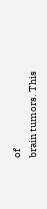of
brain tumors. This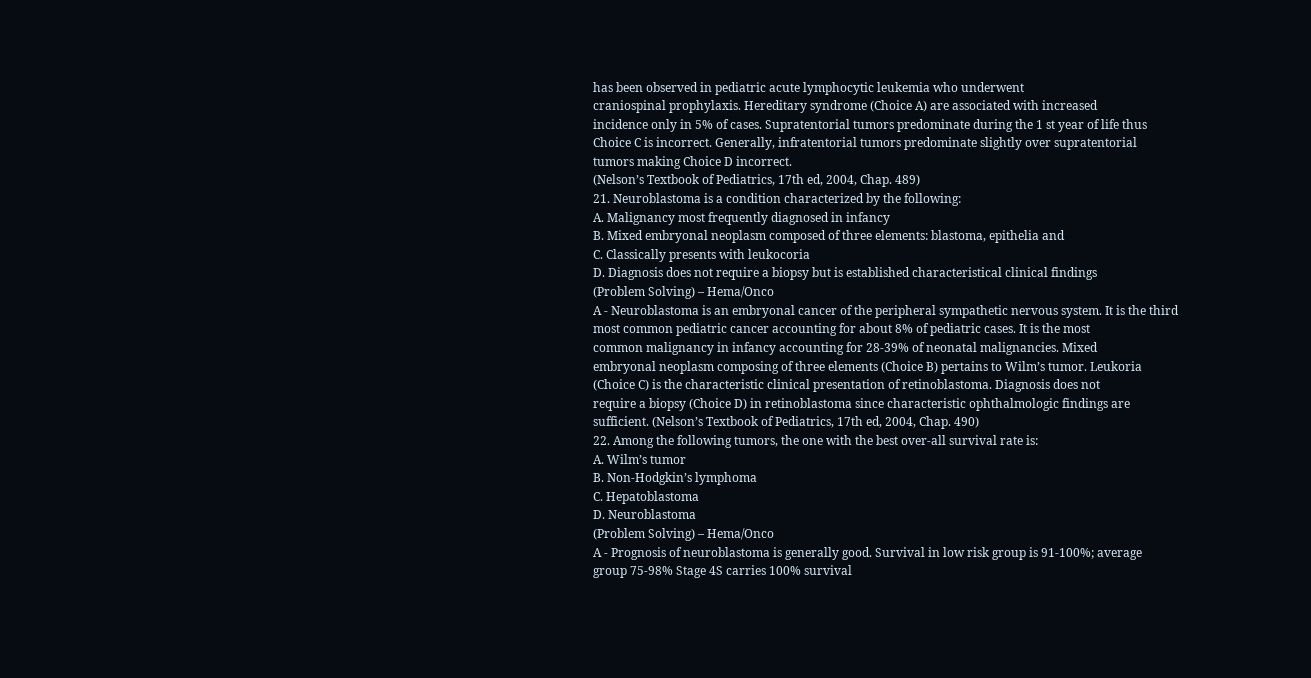has been observed in pediatric acute lymphocytic leukemia who underwent
craniospinal prophylaxis. Hereditary syndrome (Choice A) are associated with increased
incidence only in 5% of cases. Supratentorial tumors predominate during the 1 st year of life thus
Choice C is incorrect. Generally, infratentorial tumors predominate slightly over supratentorial
tumors making Choice D incorrect.
(Nelson’s Textbook of Pediatrics, 17th ed, 2004, Chap. 489)
21. Neuroblastoma is a condition characterized by the following:
A. Malignancy most frequently diagnosed in infancy
B. Mixed embryonal neoplasm composed of three elements: blastoma, epithelia and
C. Classically presents with leukocoria
D. Diagnosis does not require a biopsy but is established characteristical clinical findings
(Problem Solving) – Hema/Onco
A - Neuroblastoma is an embryonal cancer of the peripheral sympathetic nervous system. It is the third
most common pediatric cancer accounting for about 8% of pediatric cases. It is the most
common malignancy in infancy accounting for 28-39% of neonatal malignancies. Mixed
embryonal neoplasm composing of three elements (Choice B) pertains to Wilm’s tumor. Leukoria
(Choice C) is the characteristic clinical presentation of retinoblastoma. Diagnosis does not
require a biopsy (Choice D) in retinoblastoma since characteristic ophthalmologic findings are
sufficient. (Nelson’s Textbook of Pediatrics, 17th ed, 2004, Chap. 490)
22. Among the following tumors, the one with the best over-all survival rate is:
A. Wilm’s tumor
B. Non-Hodgkin’s lymphoma
C. Hepatoblastoma
D. Neuroblastoma
(Problem Solving) – Hema/Onco
A - Prognosis of neuroblastoma is generally good. Survival in low risk group is 91-100%; average
group 75-98% Stage 4S carries 100% survival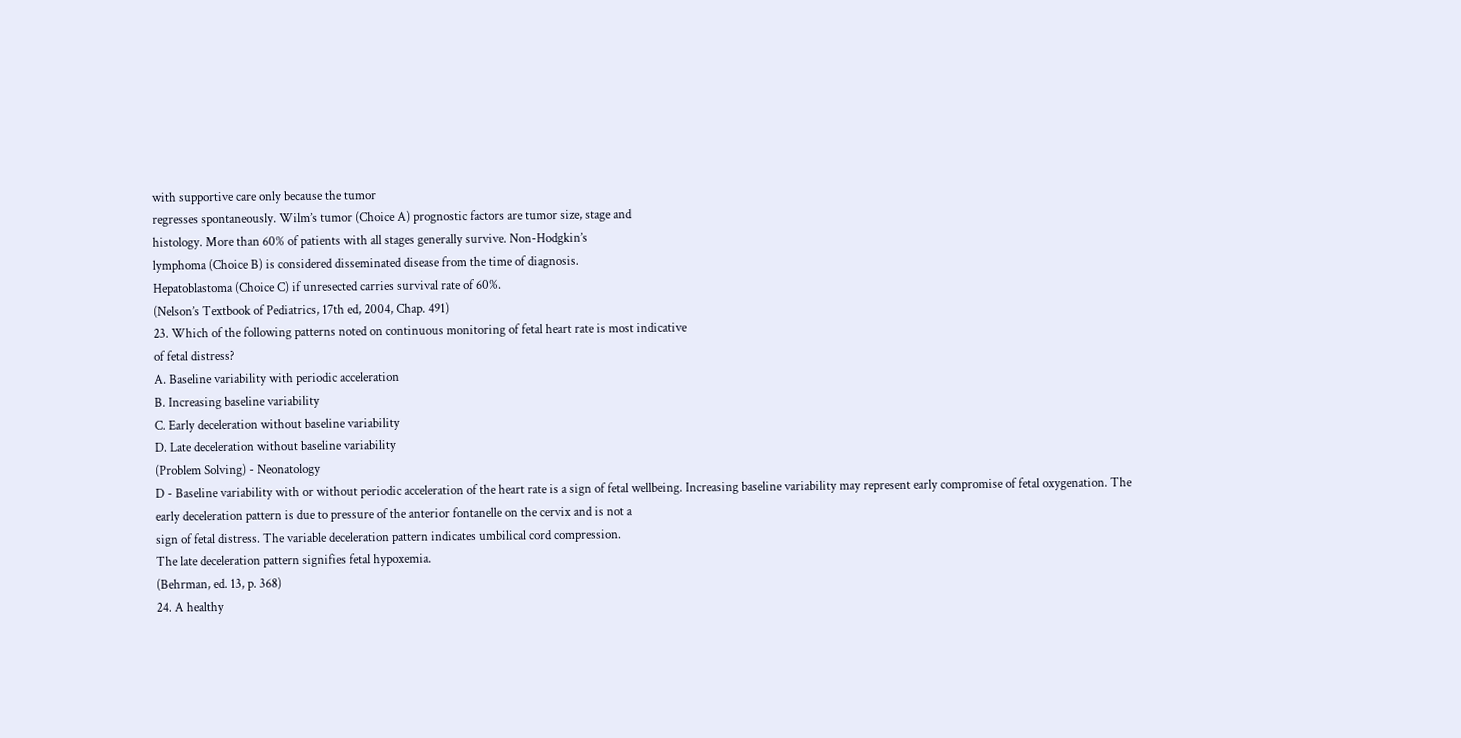with supportive care only because the tumor
regresses spontaneously. Wilm’s tumor (Choice A) prognostic factors are tumor size, stage and
histology. More than 60% of patients with all stages generally survive. Non-Hodgkin’s
lymphoma (Choice B) is considered disseminated disease from the time of diagnosis.
Hepatoblastoma (Choice C) if unresected carries survival rate of 60%.
(Nelson’s Textbook of Pediatrics, 17th ed, 2004, Chap. 491)
23. Which of the following patterns noted on continuous monitoring of fetal heart rate is most indicative
of fetal distress?
A. Baseline variability with periodic acceleration
B. Increasing baseline variability
C. Early deceleration without baseline variability
D. Late deceleration without baseline variability
(Problem Solving) - Neonatology
D - Baseline variability with or without periodic acceleration of the heart rate is a sign of fetal wellbeing. Increasing baseline variability may represent early compromise of fetal oxygenation. The
early deceleration pattern is due to pressure of the anterior fontanelle on the cervix and is not a
sign of fetal distress. The variable deceleration pattern indicates umbilical cord compression.
The late deceleration pattern signifies fetal hypoxemia.
(Behrman, ed. 13, p. 368)
24. A healthy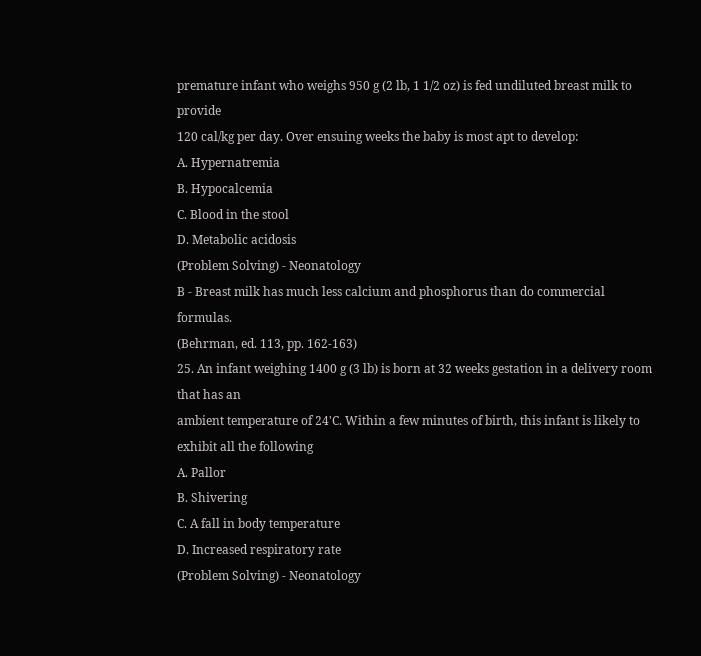premature infant who weighs 950 g (2 lb, 1 1/2 oz) is fed undiluted breast milk to provide
120 cal/kg per day. Over ensuing weeks the baby is most apt to develop:
A. Hypernatremia
B. Hypocalcemia
C. Blood in the stool
D. Metabolic acidosis
(Problem Solving) - Neonatology
B - Breast milk has much less calcium and phosphorus than do commercial formulas.
(Behrman, ed. 113, pp. 162-163)
25. An infant weighing 1400 g (3 lb) is born at 32 weeks gestation in a delivery room that has an
ambient temperature of 24'C. Within a few minutes of birth, this infant is likely to exhibit all the following
A. Pallor
B. Shivering
C. A fall in body temperature
D. Increased respiratory rate
(Problem Solving) - Neonatology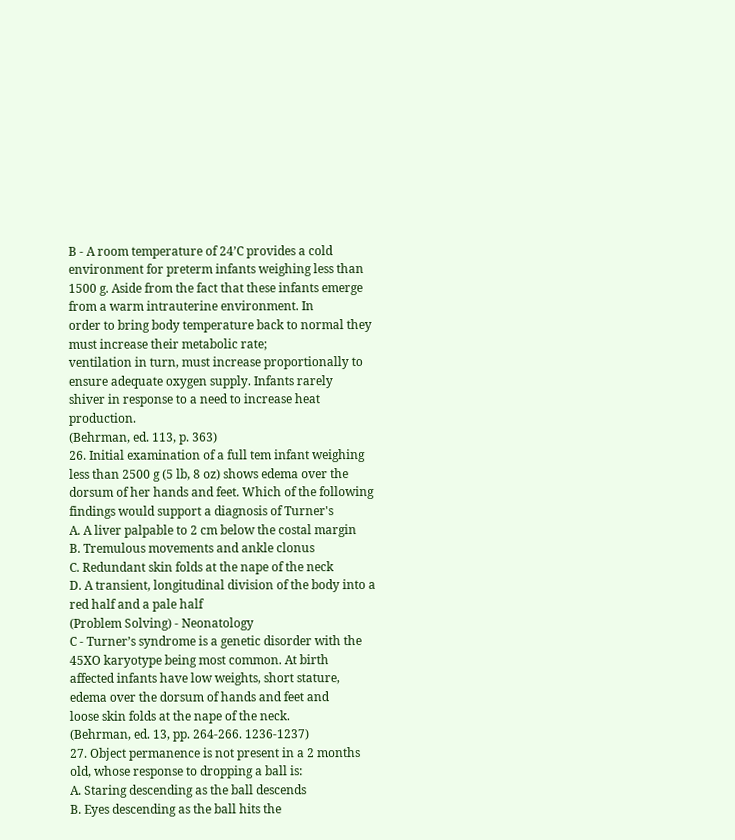B - A room temperature of 24’C provides a cold environment for preterm infants weighing less than
1500 g. Aside from the fact that these infants emerge from a warm intrauterine environment. In
order to bring body temperature back to normal they must increase their metabolic rate;
ventilation in turn, must increase proportionally to ensure adequate oxygen supply. Infants rarely
shiver in response to a need to increase heat production.
(Behrman, ed. 113, p. 363)
26. Initial examination of a full tem infant weighing less than 2500 g (5 lb, 8 oz) shows edema over the
dorsum of her hands and feet. Which of the following findings would support a diagnosis of Turner's
A. A liver palpable to 2 cm below the costal margin
B. Tremulous movements and ankle clonus
C. Redundant skin folds at the nape of the neck
D. A transient, longitudinal division of the body into a red half and a pale half
(Problem Solving) - Neonatology
C - Turner’s syndrome is a genetic disorder with the 45XO karyotype being most common. At birth
affected infants have low weights, short stature, edema over the dorsum of hands and feet and
loose skin folds at the nape of the neck.
(Behrman, ed. 13, pp. 264-266. 1236-1237)
27. Object permanence is not present in a 2 months old, whose response to dropping a ball is:
A. Staring descending as the ball descends
B. Eyes descending as the ball hits the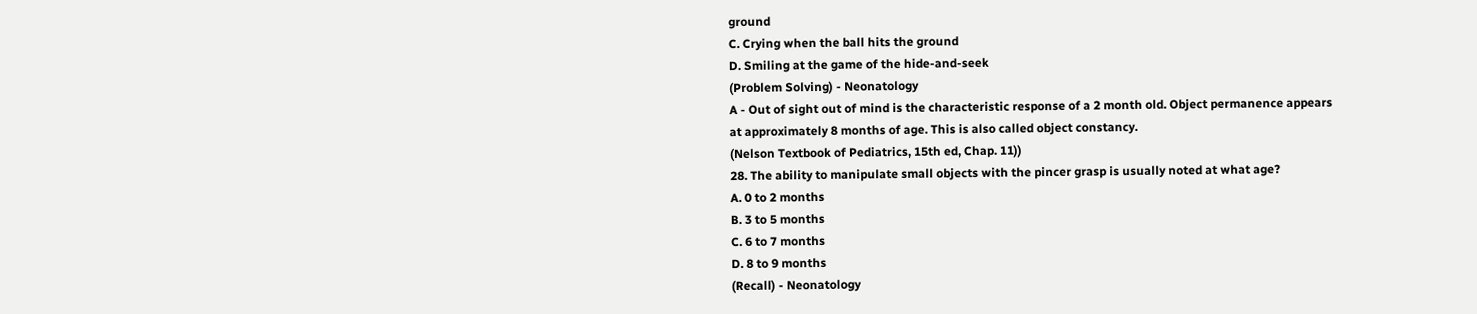ground
C. Crying when the ball hits the ground
D. Smiling at the game of the hide-and-seek
(Problem Solving) - Neonatology
A - Out of sight out of mind is the characteristic response of a 2 month old. Object permanence appears
at approximately 8 months of age. This is also called object constancy.
(Nelson Textbook of Pediatrics, 15th ed, Chap. 11))
28. The ability to manipulate small objects with the pincer grasp is usually noted at what age?
A. 0 to 2 months
B. 3 to 5 months
C. 6 to 7 months
D. 8 to 9 months
(Recall) - Neonatology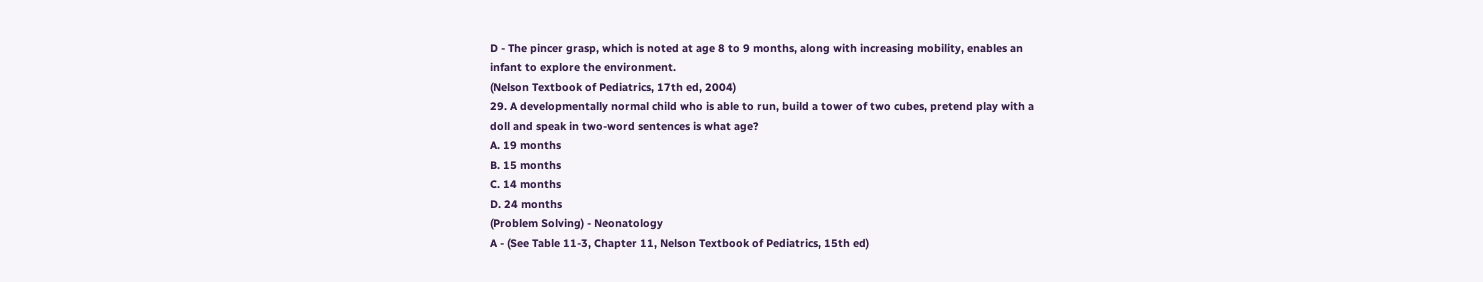D - The pincer grasp, which is noted at age 8 to 9 months, along with increasing mobility, enables an
infant to explore the environment.
(Nelson Textbook of Pediatrics, 17th ed, 2004)
29. A developmentally normal child who is able to run, build a tower of two cubes, pretend play with a
doll and speak in two-word sentences is what age?
A. 19 months
B. 15 months
C. 14 months
D. 24 months
(Problem Solving) - Neonatology
A - (See Table 11-3, Chapter 11, Nelson Textbook of Pediatrics, 15th ed)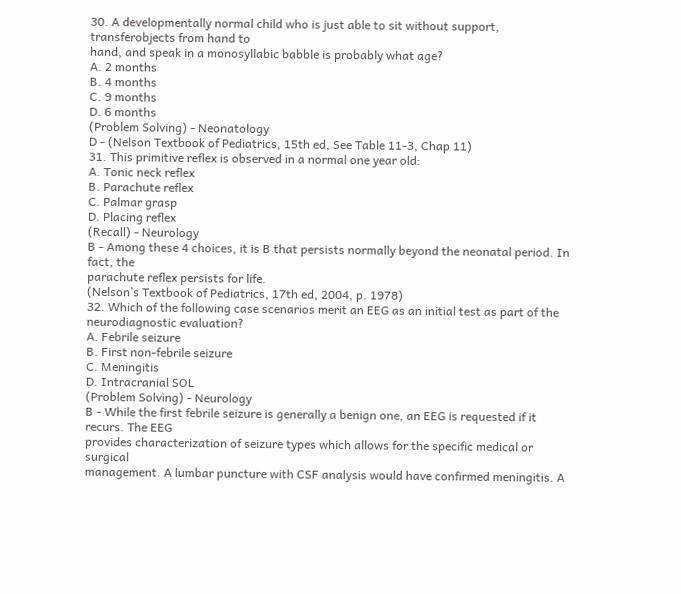30. A developmentally normal child who is just able to sit without support, transferobjects from hand to
hand, and speak in a monosyllabic babble is probably what age?
A. 2 months
B. 4 months
C. 9 months
D. 6 months
(Problem Solving) - Neonatology
D - (Nelson Textbook of Pediatrics, 15th ed, See Table 11-3, Chap 11)
31. This primitive reflex is observed in a normal one year old:
A. Tonic neck reflex
B. Parachute reflex
C. Palmar grasp
D. Placing reflex
(Recall) - Neurology
B - Among these 4 choices, it is B that persists normally beyond the neonatal period. In fact, the
parachute reflex persists for life.
(Nelson’s Textbook of Pediatrics, 17th ed, 2004, p. 1978)
32. Which of the following case scenarios merit an EEG as an initial test as part of the
neurodiagnostic evaluation?
A. Febrile seizure
B. First non-febrile seizure
C. Meningitis
D. Intracranial SOL
(Problem Solving) - Neurology
B - While the first febrile seizure is generally a benign one, an EEG is requested if it recurs. The EEG
provides characterization of seizure types which allows for the specific medical or surgical
management. A lumbar puncture with CSF analysis would have confirmed meningitis. A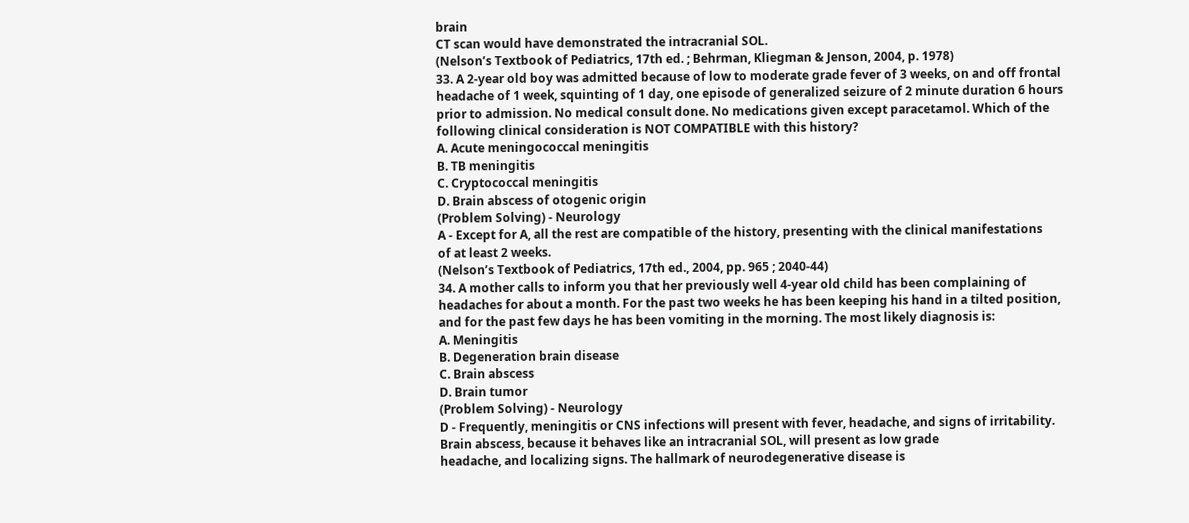brain
CT scan would have demonstrated the intracranial SOL.
(Nelson’s Textbook of Pediatrics, 17th ed. ; Behrman, Kliegman & Jenson, 2004, p. 1978)
33. A 2-year old boy was admitted because of low to moderate grade fever of 3 weeks, on and off frontal
headache of 1 week, squinting of 1 day, one episode of generalized seizure of 2 minute duration 6 hours
prior to admission. No medical consult done. No medications given except paracetamol. Which of the
following clinical consideration is NOT COMPATIBLE with this history?
A. Acute meningococcal meningitis
B. TB meningitis
C. Cryptococcal meningitis
D. Brain abscess of otogenic origin
(Problem Solving) - Neurology
A - Except for A, all the rest are compatible of the history, presenting with the clinical manifestations
of at least 2 weeks.
(Nelson’s Textbook of Pediatrics, 17th ed., 2004, pp. 965 ; 2040-44)
34. A mother calls to inform you that her previously well 4-year old child has been complaining of
headaches for about a month. For the past two weeks he has been keeping his hand in a tilted position,
and for the past few days he has been vomiting in the morning. The most likely diagnosis is:
A. Meningitis
B. Degeneration brain disease
C. Brain abscess
D. Brain tumor
(Problem Solving) - Neurology
D - Frequently, meningitis or CNS infections will present with fever, headache, and signs of irritability.
Brain abscess, because it behaves like an intracranial SOL, will present as low grade
headache, and localizing signs. The hallmark of neurodegenerative disease is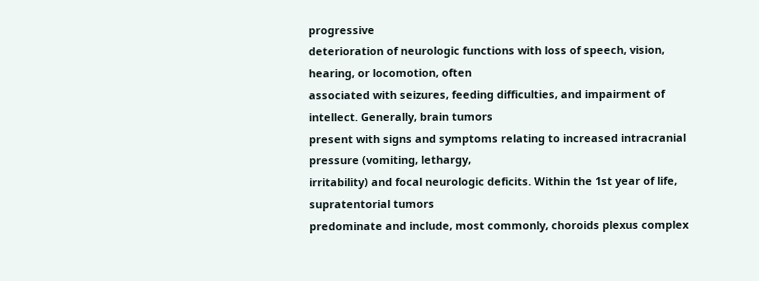progressive
deterioration of neurologic functions with loss of speech, vision, hearing, or locomotion, often
associated with seizures, feeding difficulties, and impairment of intellect. Generally, brain tumors
present with signs and symptoms relating to increased intracranial pressure (vomiting, lethargy,
irritability) and focal neurologic deficits. Within the 1st year of life, supratentorial tumors
predominate and include, most commonly, choroids plexus complex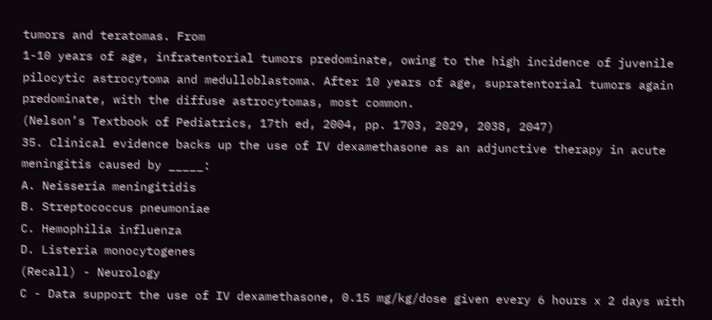tumors and teratomas. From
1-10 years of age, infratentorial tumors predominate, owing to the high incidence of juvenile
pilocytic astrocytoma and medulloblastoma. After 10 years of age, supratentorial tumors again
predominate, with the diffuse astrocytomas, most common.
(Nelson’s Textbook of Pediatrics, 17th ed, 2004, pp. 1703, 2029, 2038, 2047)
35. Clinical evidence backs up the use of IV dexamethasone as an adjunctive therapy in acute
meningitis caused by _____:
A. Neisseria meningitidis
B. Streptococcus pneumoniae
C. Hemophilia influenza
D. Listeria monocytogenes
(Recall) - Neurology
C - Data support the use of IV dexamethasone, 0.15 mg/kg/dose given every 6 hours x 2 days with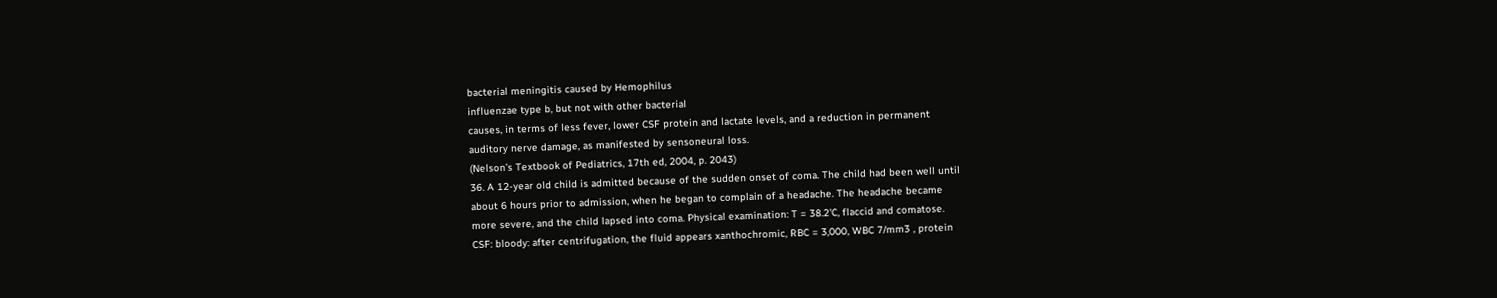bacterial meningitis caused by Hemophilus
influenzae type b, but not with other bacterial
causes, in terms of less fever, lower CSF protein and lactate levels, and a reduction in permanent
auditory nerve damage, as manifested by sensoneural loss.
(Nelson’s Textbook of Pediatrics, 17th ed, 2004, p. 2043)
36. A 12-year old child is admitted because of the sudden onset of coma. The child had been well until
about 6 hours prior to admission, when he began to complain of a headache. The headache became
more severe, and the child lapsed into coma. Physical examination: T = 38.2'C, flaccid and comatose.
CSF: bloody: after centrifugation, the fluid appears xanthochromic, RBC = 3,000, WBC 7/mm3 , protein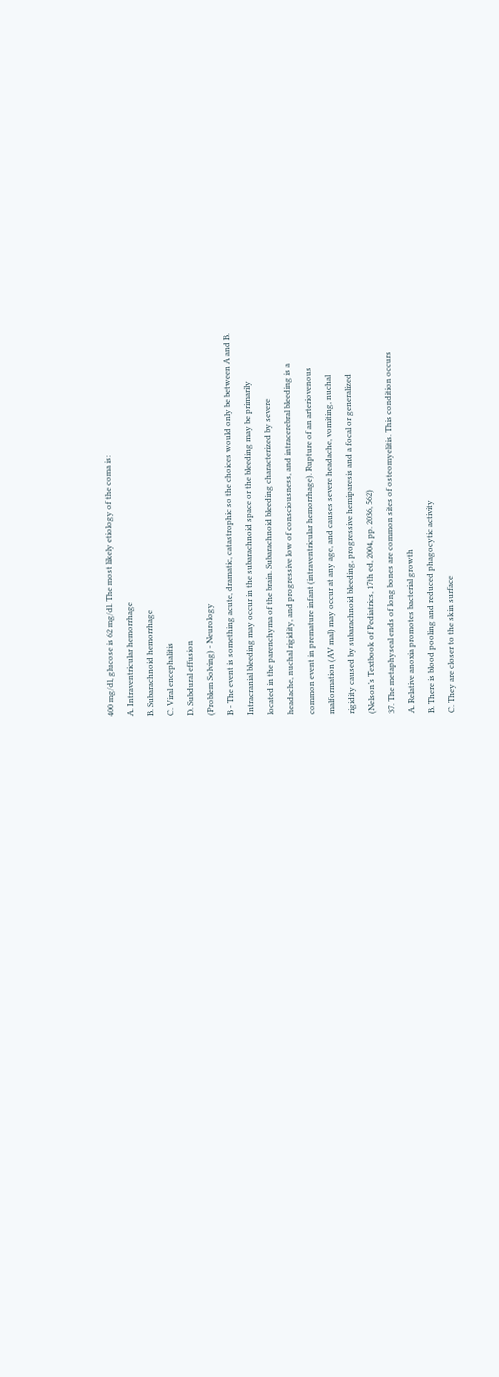400 mg/dl, glucose is 62 mg/dl. The most likely etiology of the coma is:
A. Intraventricular hemorrhage
B. Subarachnoid hemorrhage
C. Viral encephalitis
D. Subdural effusion
(Problem Solving) - Neurology
B - The event is something acute, dramatic, catastrophic so the choices would only be between A and B.
Intracranial bleeding may occur in the subarachnoid space or the bleeding may be primarily
located in the parenchyma of the brain. Subarachnoid bleeding characterized by severe
headache, nuchal rigidity, and progressive low of consciousness, and intracerebral bleeding is a
common event in premature infant (intraventricular hemorrhage). Rupture of an arteriovenous
malformation (AV mal) may occur at any age, and causes severe headache, vomiting, nuchal
rigidity caused by subarachnoid bleeding, progressive hemiparesis and a focal or generalized
(Nelson’s Textbook of Pediatrics, 17th ed, 2004, pp. 2036, 562)
37. The metaphyseal ends of long bones are common sites of osteomyelitis. This condition occurs
A. Relative anoxia promotes bacterial growth
B. There is blood pooling and reduced phagocytic activity
C. They are closer to the skin surface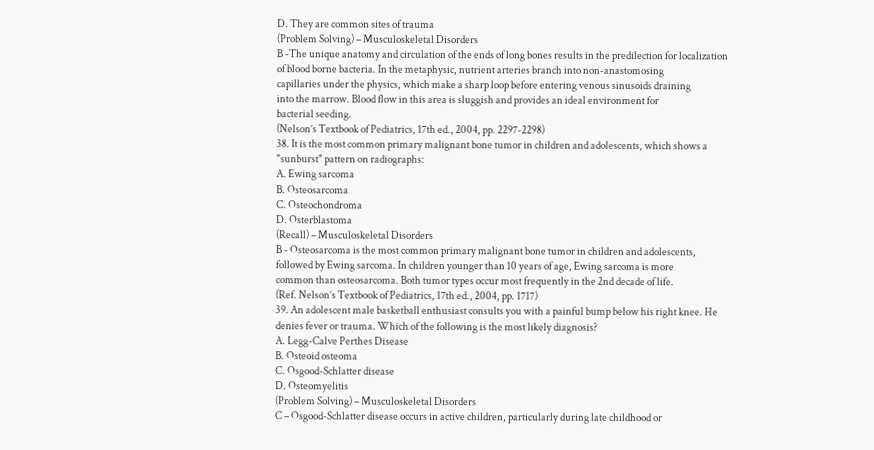D. They are common sites of trauma
(Problem Solving) – Musculoskeletal Disorders
B -The unique anatomy and circulation of the ends of long bones results in the predilection for localization
of blood borne bacteria. In the metaphysic, nutrient arteries branch into non-anastomosing
capillaries under the physics, which make a sharp loop before entering venous sinusoids draining
into the marrow. Blood flow in this area is sluggish and provides an ideal environment for
bacterial seeding.
(Nelson’s Textbook of Pediatrics, 17th ed., 2004, pp. 2297-2298)
38. It is the most common primary malignant bone tumor in children and adolescents, which shows a
"sunburst" pattern on radiographs:
A. Ewing sarcoma
B. Osteosarcoma
C. Osteochondroma
D. Osterblastoma
(Recall) – Musculoskeletal Disorders
B - Osteosarcoma is the most common primary malignant bone tumor in children and adolescents,
followed by Ewing sarcoma. In children younger than 10 years of age, Ewing sarcoma is more
common than osteosarcoma. Both tumor types occur most frequently in the 2nd decade of life.
(Ref. Nelson’s Textbook of Pediatrics, 17th ed., 2004, pp. 1717)
39. An adolescent male basketball enthusiast consults you with a painful bump below his right knee. He
denies fever or trauma. Which of the following is the most likely diagnosis?
A. Legg-Calve Perthes Disease
B. Osteoid osteoma
C. Osgood-Schlatter disease
D. Osteomyelitis
(Problem Solving) – Musculoskeletal Disorders
C – Osgood-Schlatter disease occurs in active children, particularly during late childhood or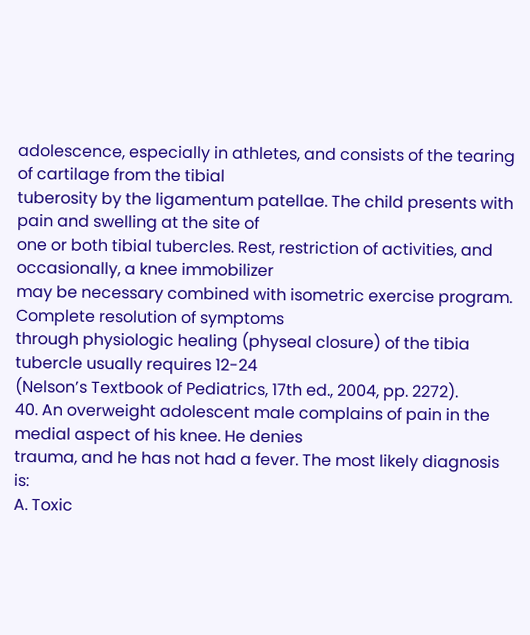adolescence, especially in athletes, and consists of the tearing of cartilage from the tibial
tuberosity by the ligamentum patellae. The child presents with pain and swelling at the site of
one or both tibial tubercles. Rest, restriction of activities, and occasionally, a knee immobilizer
may be necessary combined with isometric exercise program. Complete resolution of symptoms
through physiologic healing (physeal closure) of the tibia tubercle usually requires 12-24
(Nelson’s Textbook of Pediatrics, 17th ed., 2004, pp. 2272).
40. An overweight adolescent male complains of pain in the medial aspect of his knee. He denies
trauma, and he has not had a fever. The most likely diagnosis is:
A. Toxic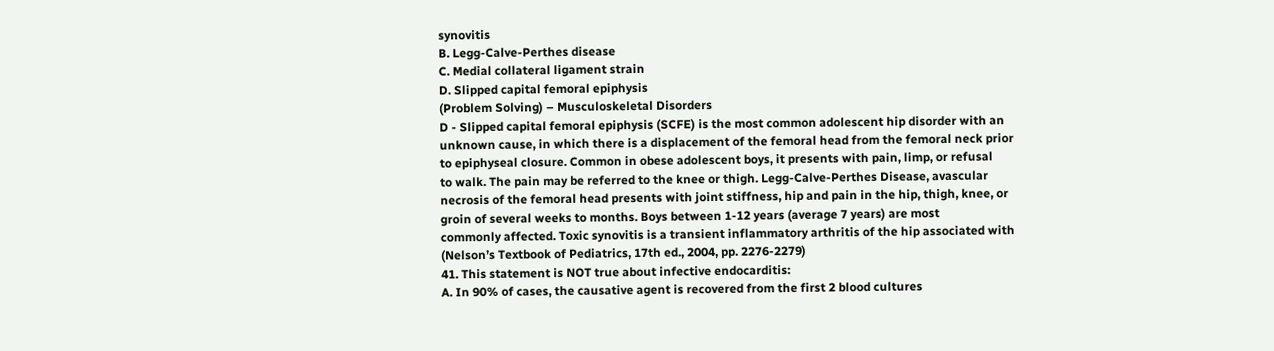synovitis
B. Legg-Calve-Perthes disease
C. Medial collateral ligament strain
D. Slipped capital femoral epiphysis
(Problem Solving) – Musculoskeletal Disorders
D - Slipped capital femoral epiphysis (SCFE) is the most common adolescent hip disorder with an
unknown cause, in which there is a displacement of the femoral head from the femoral neck prior
to epiphyseal closure. Common in obese adolescent boys, it presents with pain, limp, or refusal
to walk. The pain may be referred to the knee or thigh. Legg-Calve-Perthes Disease, avascular
necrosis of the femoral head presents with joint stiffness, hip and pain in the hip, thigh, knee, or
groin of several weeks to months. Boys between 1-12 years (average 7 years) are most
commonly affected. Toxic synovitis is a transient inflammatory arthritis of the hip associated with
(Nelson’s Textbook of Pediatrics, 17th ed., 2004, pp. 2276-2279)
41. This statement is NOT true about infective endocarditis:
A. In 90% of cases, the causative agent is recovered from the first 2 blood cultures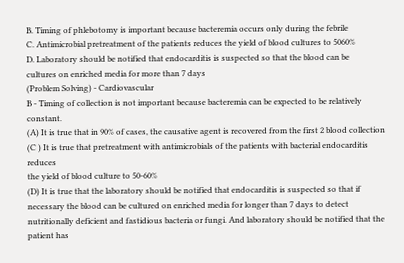B. Timing of phlebotomy is important because bacteremia occurs only during the febrile
C. Antimicrobial pretreatment of the patients reduces the yield of blood cultures to 5060%
D. Laboratory should be notified that endocarditis is suspected so that the blood can be
cultures on enriched media for more than 7 days
(Problem Solving) - Cardiovascular
B - Timing of collection is not important because bacteremia can be expected to be relatively constant.
(A) It is true that in 90% of cases, the causative agent is recovered from the first 2 blood collection
(C ) It is true that pretreatment with antimicrobials of the patients with bacterial endocarditis reduces
the yield of blood culture to 50-60%
(D) It is true that the laboratory should be notified that endocarditis is suspected so that if
necessary the blood can be cultured on enriched media for longer than 7 days to detect
nutritionally deficient and fastidious bacteria or fungi. And laboratory should be notified that the
patient has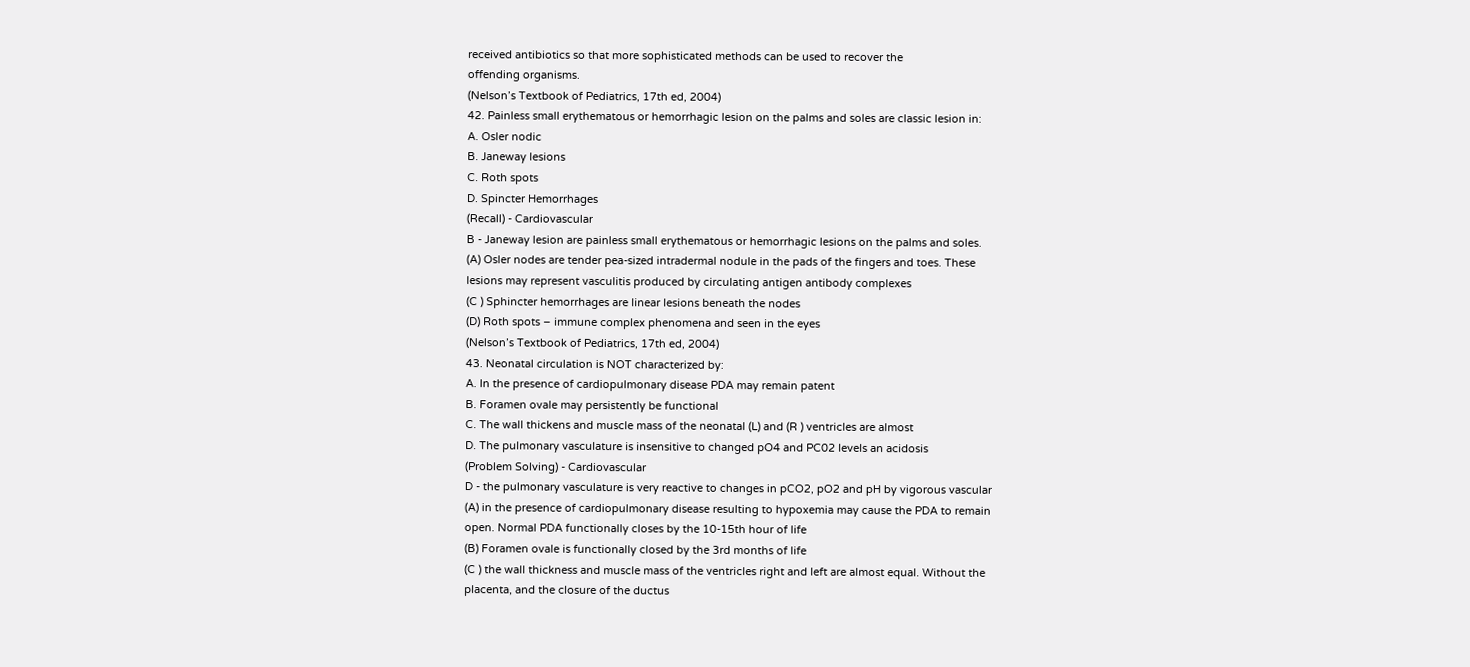received antibiotics so that more sophisticated methods can be used to recover the
offending organisms.
(Nelson’s Textbook of Pediatrics, 17th ed, 2004)
42. Painless small erythematous or hemorrhagic lesion on the palms and soles are classic lesion in:
A. Osler nodic
B. Janeway lesions
C. Roth spots
D. Spincter Hemorrhages
(Recall) - Cardiovascular
B - Janeway lesion are painless small erythematous or hemorrhagic lesions on the palms and soles.
(A) Osler nodes are tender pea-sized intradermal nodule in the pads of the fingers and toes. These
lesions may represent vasculitis produced by circulating antigen antibody complexes
(C ) Sphincter hemorrhages are linear lesions beneath the nodes
(D) Roth spots – immune complex phenomena and seen in the eyes
(Nelson’s Textbook of Pediatrics, 17th ed, 2004)
43. Neonatal circulation is NOT characterized by:
A. In the presence of cardiopulmonary disease PDA may remain patent
B. Foramen ovale may persistently be functional
C. The wall thickens and muscle mass of the neonatal (L) and (R ) ventricles are almost
D. The pulmonary vasculature is insensitive to changed pO4 and PC02 levels an acidosis
(Problem Solving) - Cardiovascular
D - the pulmonary vasculature is very reactive to changes in pCO2, pO2 and pH by vigorous vascular
(A) in the presence of cardiopulmonary disease resulting to hypoxemia may cause the PDA to remain
open. Normal PDA functionally closes by the 10-15th hour of life
(B) Foramen ovale is functionally closed by the 3rd months of life
(C ) the wall thickness and muscle mass of the ventricles right and left are almost equal. Without the
placenta, and the closure of the ductus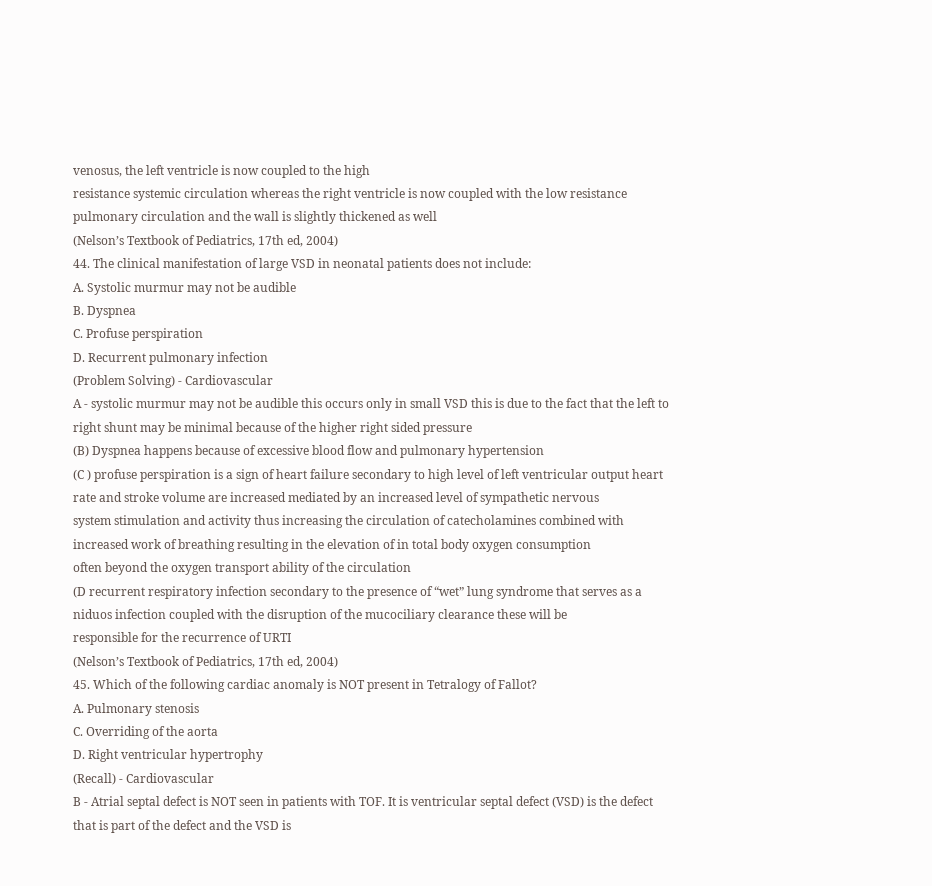venosus, the left ventricle is now coupled to the high
resistance systemic circulation whereas the right ventricle is now coupled with the low resistance
pulmonary circulation and the wall is slightly thickened as well
(Nelson’s Textbook of Pediatrics, 17th ed, 2004)
44. The clinical manifestation of large VSD in neonatal patients does not include:
A. Systolic murmur may not be audible
B. Dyspnea
C. Profuse perspiration
D. Recurrent pulmonary infection
(Problem Solving) - Cardiovascular
A - systolic murmur may not be audible this occurs only in small VSD this is due to the fact that the left to
right shunt may be minimal because of the higher right sided pressure
(B) Dyspnea happens because of excessive blood flow and pulmonary hypertension
(C ) profuse perspiration is a sign of heart failure secondary to high level of left ventricular output heart
rate and stroke volume are increased mediated by an increased level of sympathetic nervous
system stimulation and activity thus increasing the circulation of catecholamines combined with
increased work of breathing resulting in the elevation of in total body oxygen consumption
often beyond the oxygen transport ability of the circulation
(D recurrent respiratory infection secondary to the presence of “wet” lung syndrome that serves as a
niduos infection coupled with the disruption of the mucociliary clearance these will be
responsible for the recurrence of URTI
(Nelson’s Textbook of Pediatrics, 17th ed, 2004)
45. Which of the following cardiac anomaly is NOT present in Tetralogy of Fallot?
A. Pulmonary stenosis
C. Overriding of the aorta
D. Right ventricular hypertrophy
(Recall) - Cardiovascular
B - Atrial septal defect is NOT seen in patients with TOF. It is ventricular septal defect (VSD) is the defect
that is part of the defect and the VSD is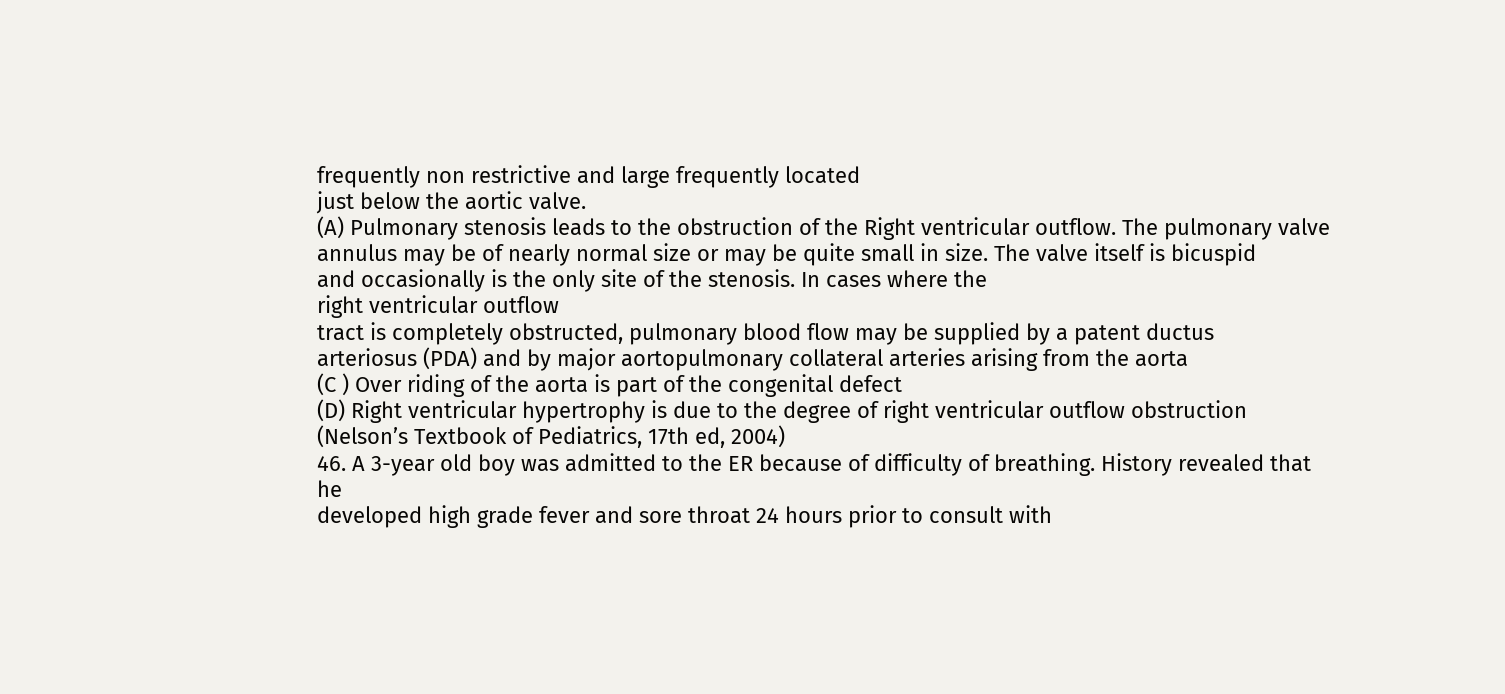frequently non restrictive and large frequently located
just below the aortic valve.
(A) Pulmonary stenosis leads to the obstruction of the Right ventricular outflow. The pulmonary valve
annulus may be of nearly normal size or may be quite small in size. The valve itself is bicuspid
and occasionally is the only site of the stenosis. In cases where the
right ventricular outflow
tract is completely obstructed, pulmonary blood flow may be supplied by a patent ductus
arteriosus (PDA) and by major aortopulmonary collateral arteries arising from the aorta
(C ) Over riding of the aorta is part of the congenital defect
(D) Right ventricular hypertrophy is due to the degree of right ventricular outflow obstruction
(Nelson’s Textbook of Pediatrics, 17th ed, 2004)
46. A 3-year old boy was admitted to the ER because of difficulty of breathing. History revealed that he
developed high grade fever and sore throat 24 hours prior to consult with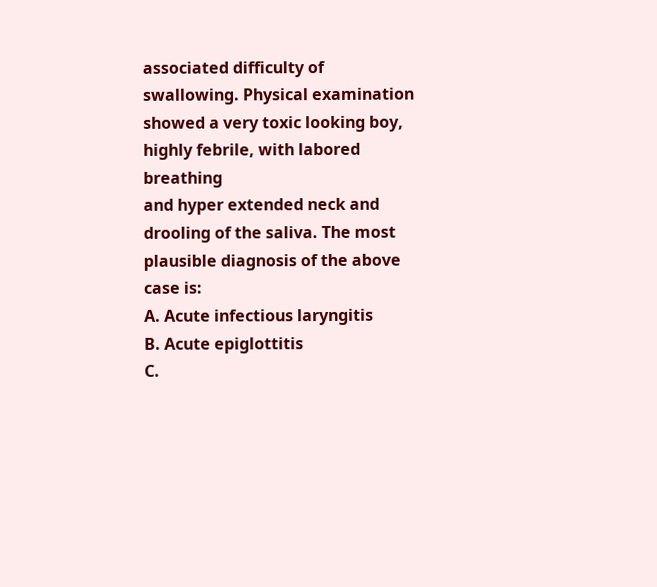associated difficulty of
swallowing. Physical examination showed a very toxic looking boy, highly febrile, with labored breathing
and hyper extended neck and drooling of the saliva. The most plausible diagnosis of the above case is:
A. Acute infectious laryngitis
B. Acute epiglottitis
C.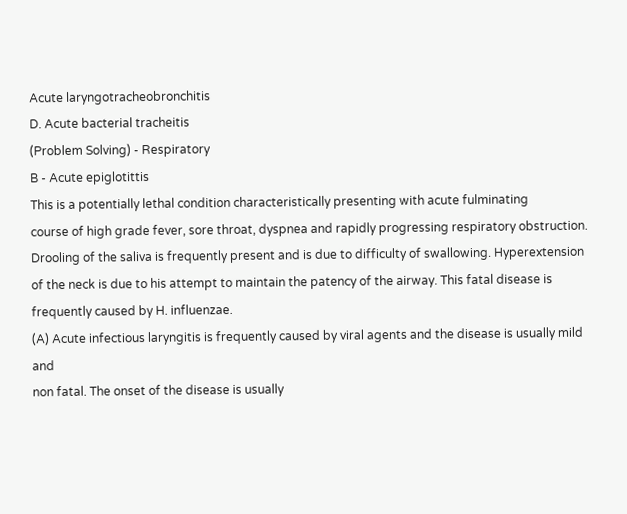Acute laryngotracheobronchitis
D. Acute bacterial tracheitis
(Problem Solving) - Respiratory
B - Acute epiglotittis
This is a potentially lethal condition characteristically presenting with acute fulminating
course of high grade fever, sore throat, dyspnea and rapidly progressing respiratory obstruction.
Drooling of the saliva is frequently present and is due to difficulty of swallowing. Hyperextension
of the neck is due to his attempt to maintain the patency of the airway. This fatal disease is
frequently caused by H. influenzae.
(A) Acute infectious laryngitis is frequently caused by viral agents and the disease is usually mild and
non fatal. The onset of the disease is usually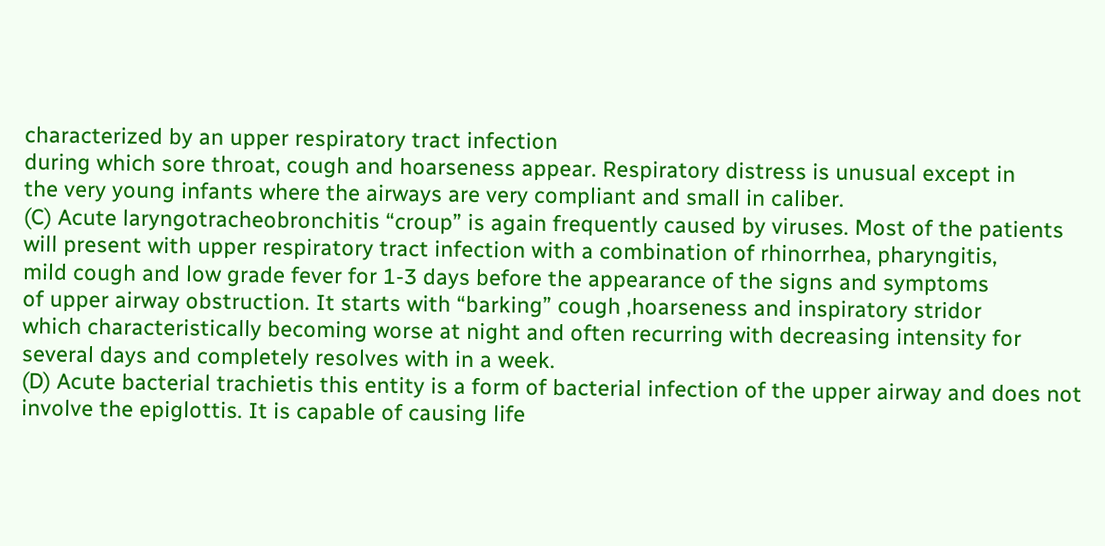characterized by an upper respiratory tract infection
during which sore throat, cough and hoarseness appear. Respiratory distress is unusual except in
the very young infants where the airways are very compliant and small in caliber.
(C) Acute laryngotracheobronchitis “croup” is again frequently caused by viruses. Most of the patients
will present with upper respiratory tract infection with a combination of rhinorrhea, pharyngitis,
mild cough and low grade fever for 1-3 days before the appearance of the signs and symptoms
of upper airway obstruction. It starts with “barking” cough ,hoarseness and inspiratory stridor
which characteristically becoming worse at night and often recurring with decreasing intensity for
several days and completely resolves with in a week.
(D) Acute bacterial trachietis this entity is a form of bacterial infection of the upper airway and does not
involve the epiglottis. It is capable of causing life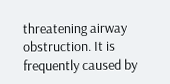threatening airway obstruction. It is
frequently caused by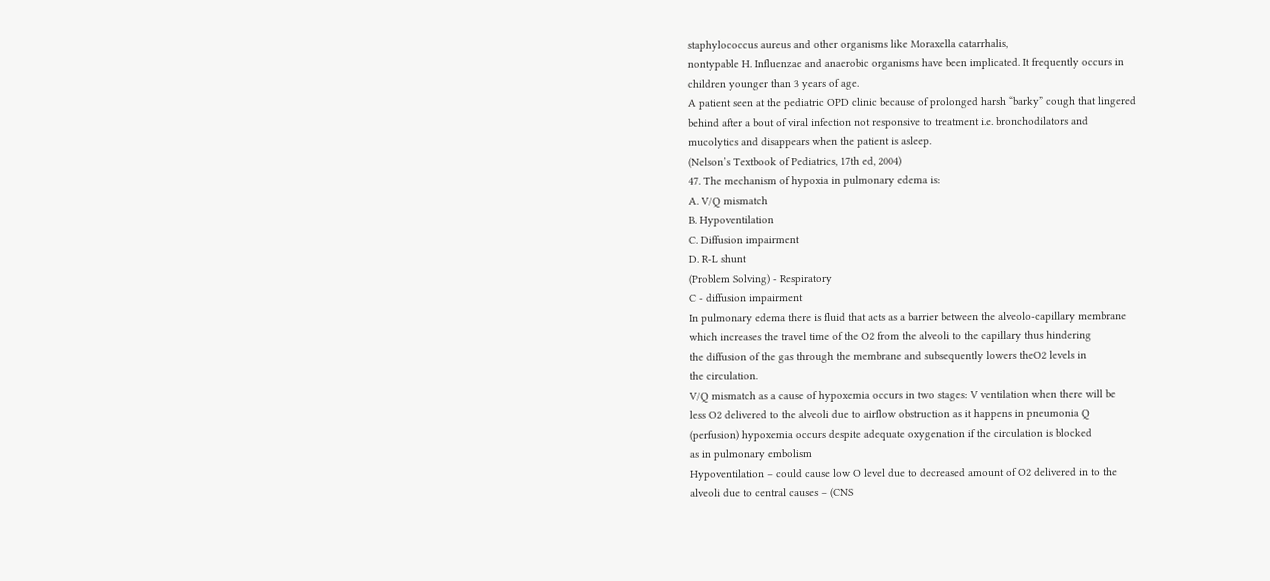staphylococcus aureus and other organisms like Moraxella catarrhalis,
nontypable H. Influenzae and anaerobic organisms have been implicated. It frequently occurs in
children younger than 3 years of age.
A patient seen at the pediatric OPD clinic because of prolonged harsh “barky” cough that lingered
behind after a bout of viral infection not responsive to treatment i.e. bronchodilators and
mucolytics and disappears when the patient is asleep.
(Nelson’s Textbook of Pediatrics, 17th ed, 2004)
47. The mechanism of hypoxia in pulmonary edema is:
A. V/Q mismatch
B. Hypoventilation
C. Diffusion impairment
D. R-L shunt
(Problem Solving) - Respiratory
C - diffusion impairment
In pulmonary edema there is fluid that acts as a barrier between the alveolo-capillary membrane
which increases the travel time of the O2 from the alveoli to the capillary thus hindering
the diffusion of the gas through the membrane and subsequently lowers theO2 levels in
the circulation.
V/Q mismatch as a cause of hypoxemia occurs in two stages: V ventilation when there will be
less O2 delivered to the alveoli due to airflow obstruction as it happens in pneumonia Q
(perfusion) hypoxemia occurs despite adequate oxygenation if the circulation is blocked
as in pulmonary embolism
Hypoventilation – could cause low O level due to decreased amount of O2 delivered in to the
alveoli due to central causes – (CNS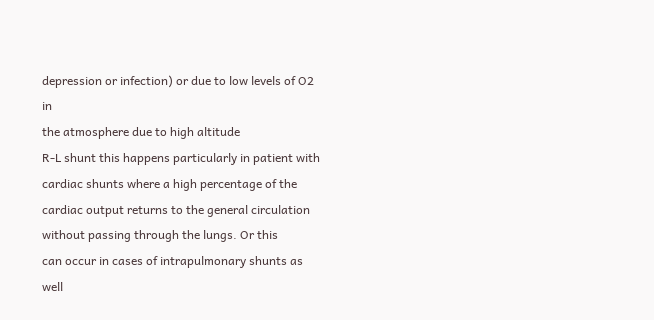depression or infection) or due to low levels of O2 in
the atmosphere due to high altitude
R-L shunt this happens particularly in patient with cardiac shunts where a high percentage of the
cardiac output returns to the general circulation without passing through the lungs. Or this
can occur in cases of intrapulmonary shunts as well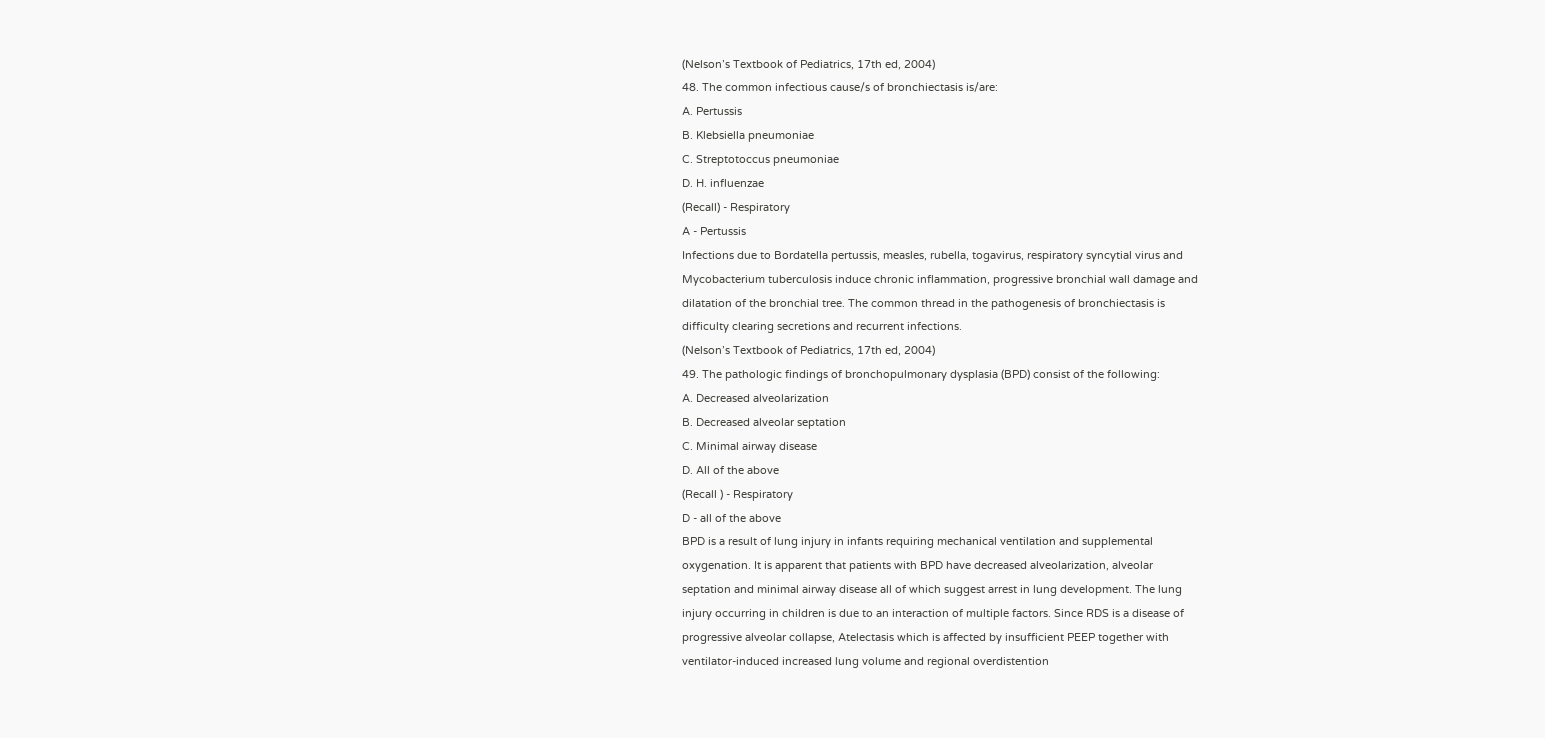(Nelson’s Textbook of Pediatrics, 17th ed, 2004)
48. The common infectious cause/s of bronchiectasis is/are:
A. Pertussis
B. Klebsiella pneumoniae
C. Streptotoccus pneumoniae
D. H. influenzae
(Recall) - Respiratory
A - Pertussis
Infections due to Bordatella pertussis, measles, rubella, togavirus, respiratory syncytial virus and
Mycobacterium tuberculosis induce chronic inflammation, progressive bronchial wall damage and
dilatation of the bronchial tree. The common thread in the pathogenesis of bronchiectasis is
difficulty clearing secretions and recurrent infections.
(Nelson’s Textbook of Pediatrics, 17th ed, 2004)
49. The pathologic findings of bronchopulmonary dysplasia (BPD) consist of the following:
A. Decreased alveolarization
B. Decreased alveolar septation
C. Minimal airway disease
D. All of the above
(Recall ) - Respiratory
D - all of the above
BPD is a result of lung injury in infants requiring mechanical ventilation and supplemental
oxygenation. It is apparent that patients with BPD have decreased alveolarization, alveolar
septation and minimal airway disease all of which suggest arrest in lung development. The lung
injury occurring in children is due to an interaction of multiple factors. Since RDS is a disease of
progressive alveolar collapse, Atelectasis which is affected by insufficient PEEP together with
ventilator-induced increased lung volume and regional overdistention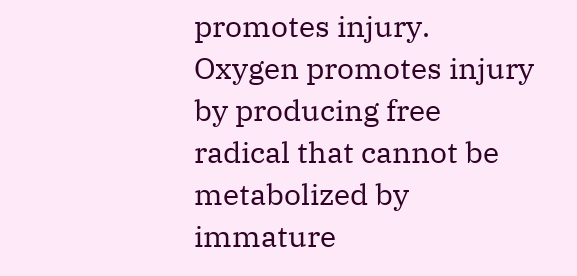promotes injury.
Oxygen promotes injury by producing free radical that cannot be metabolized by immature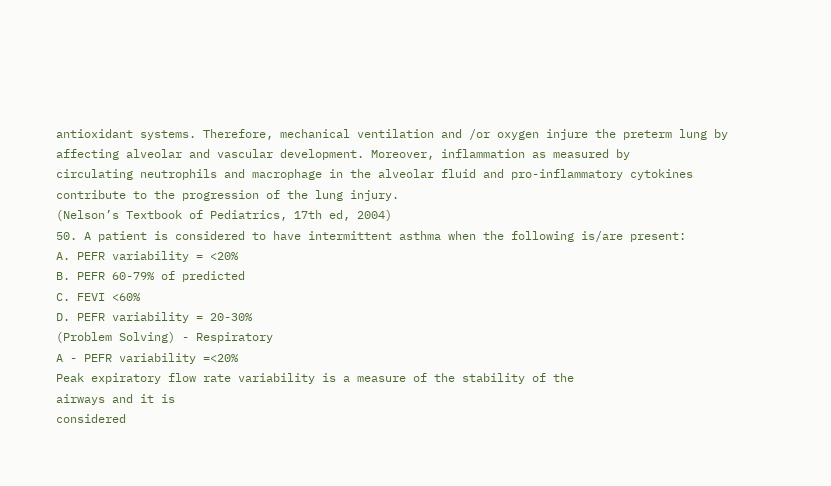antioxidant systems. Therefore, mechanical ventilation and /or oxygen injure the preterm lung by
affecting alveolar and vascular development. Moreover, inflammation as measured by
circulating neutrophils and macrophage in the alveolar fluid and pro-inflammatory cytokines
contribute to the progression of the lung injury.
(Nelson’s Textbook of Pediatrics, 17th ed, 2004)
50. A patient is considered to have intermittent asthma when the following is/are present:
A. PEFR variability = <20%
B. PEFR 60-79% of predicted
C. FEVI <60%
D. PEFR variability = 20-30%
(Problem Solving) - Respiratory
A - PEFR variability =<20%
Peak expiratory flow rate variability is a measure of the stability of the
airways and it is
considered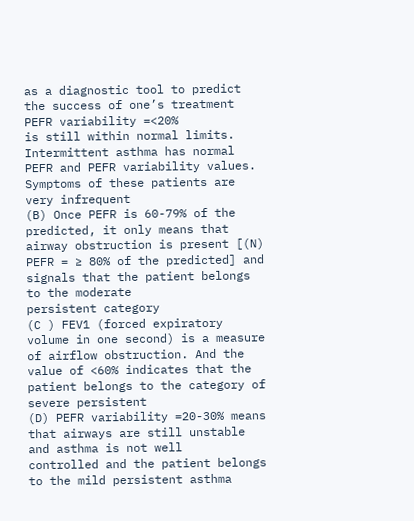as a diagnostic tool to predict the success of one’s treatment PEFR variability =<20%
is still within normal limits. Intermittent asthma has normal PEFR and PEFR variability values.
Symptoms of these patients are very infrequent
(B) Once PEFR is 60-79% of the predicted, it only means that airway obstruction is present [(N)
PEFR = ≥ 80% of the predicted] and signals that the patient belongs to the moderate
persistent category
(C ) FEV1 (forced expiratory volume in one second) is a measure of airflow obstruction. And the
value of <60% indicates that the patient belongs to the category of severe persistent
(D) PEFR variability =20-30% means that airways are still unstable and asthma is not well
controlled and the patient belongs to the mild persistent asthma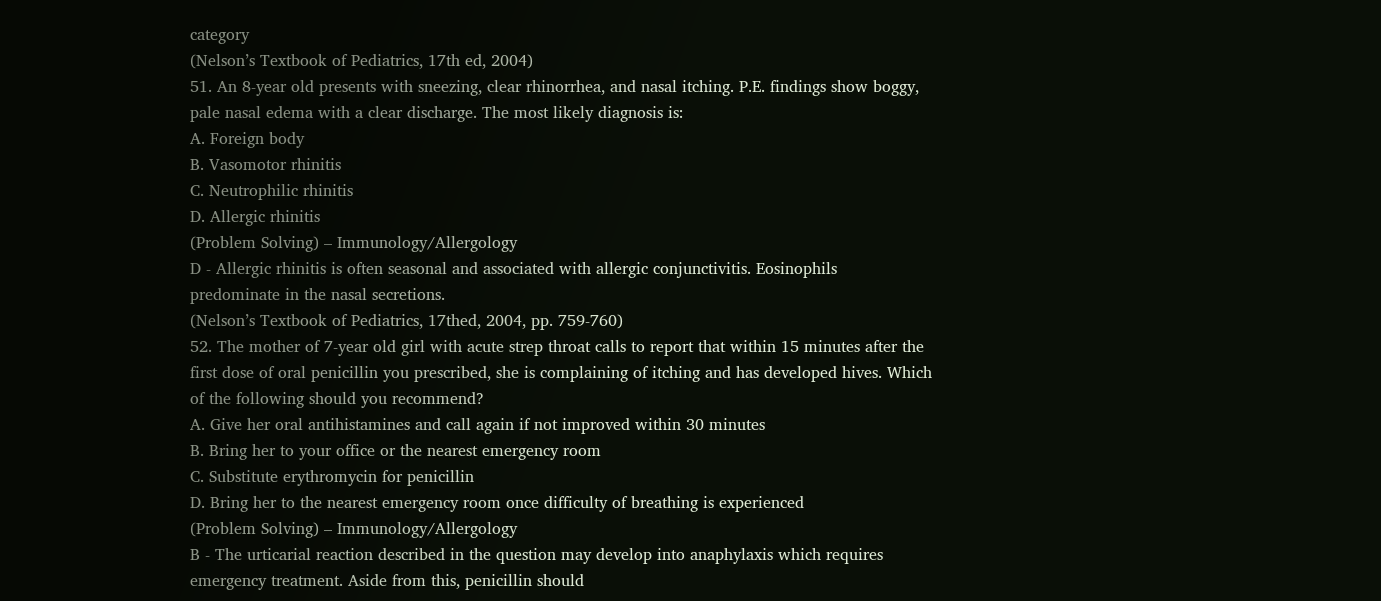category
(Nelson’s Textbook of Pediatrics, 17th ed, 2004)
51. An 8-year old presents with sneezing, clear rhinorrhea, and nasal itching. P.E. findings show boggy,
pale nasal edema with a clear discharge. The most likely diagnosis is:
A. Foreign body
B. Vasomotor rhinitis
C. Neutrophilic rhinitis
D. Allergic rhinitis
(Problem Solving) – Immunology/Allergology
D - Allergic rhinitis is often seasonal and associated with allergic conjunctivitis. Eosinophils
predominate in the nasal secretions.
(Nelson’s Textbook of Pediatrics, 17thed, 2004, pp. 759-760)
52. The mother of 7-year old girl with acute strep throat calls to report that within 15 minutes after the
first dose of oral penicillin you prescribed, she is complaining of itching and has developed hives. Which
of the following should you recommend?
A. Give her oral antihistamines and call again if not improved within 30 minutes
B. Bring her to your office or the nearest emergency room
C. Substitute erythromycin for penicillin
D. Bring her to the nearest emergency room once difficulty of breathing is experienced
(Problem Solving) – Immunology/Allergology
B - The urticarial reaction described in the question may develop into anaphylaxis which requires
emergency treatment. Aside from this, penicillin should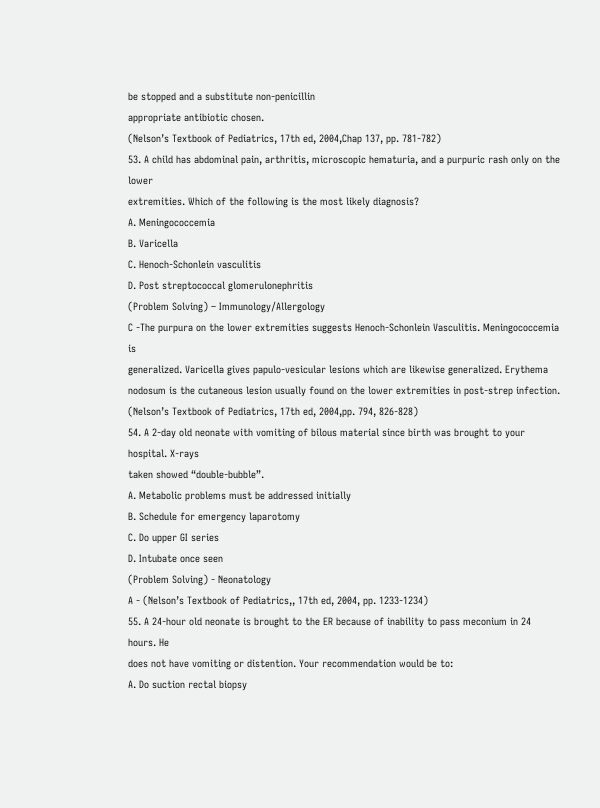be stopped and a substitute non-penicillin
appropriate antibiotic chosen.
(Nelson’s Textbook of Pediatrics, 17th ed, 2004,Chap 137, pp. 781-782)
53. A child has abdominal pain, arthritis, microscopic hematuria, and a purpuric rash only on the lower
extremities. Which of the following is the most likely diagnosis?
A. Meningococcemia
B. Varicella
C. Henoch-Schonlein vasculitis
D. Post streptococcal glomerulonephritis
(Problem Solving) – Immunology/Allergology
C -The purpura on the lower extremities suggests Henoch-Schonlein Vasculitis. Meningococcemia is
generalized. Varicella gives papulo-vesicular lesions which are likewise generalized. Erythema
nodosum is the cutaneous lesion usually found on the lower extremities in post-strep infection.
(Nelson’s Textbook of Pediatrics, 17th ed, 2004,pp. 794, 826-828)
54. A 2-day old neonate with vomiting of bilous material since birth was brought to your hospital. X-rays
taken showed “double-bubble”.
A. Metabolic problems must be addressed initially
B. Schedule for emergency laparotomy
C. Do upper GI series
D. Intubate once seen
(Problem Solving) - Neonatology
A - (Nelson’s Textbook of Pediatrics,, 17th ed, 2004, pp. 1233-1234)
55. A 24-hour old neonate is brought to the ER because of inability to pass meconium in 24 hours. He
does not have vomiting or distention. Your recommendation would be to:
A. Do suction rectal biopsy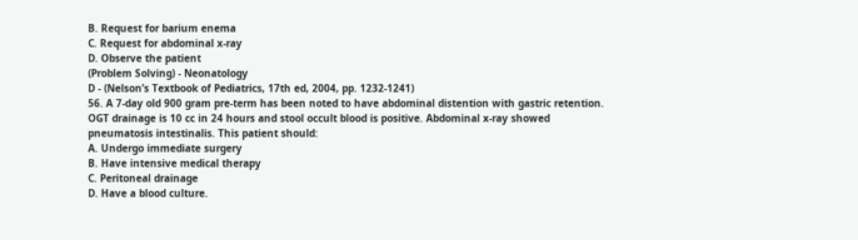B. Request for barium enema
C. Request for abdominal x-ray
D. Observe the patient
(Problem Solving) - Neonatology
D - (Nelson’s Textbook of Pediatrics, 17th ed, 2004, pp. 1232-1241)
56. A 7-day old 900 gram pre-term has been noted to have abdominal distention with gastric retention.
OGT drainage is 10 cc in 24 hours and stool occult blood is positive. Abdominal x-ray showed
pneumatosis intestinalis. This patient should:
A. Undergo immediate surgery
B. Have intensive medical therapy
C. Peritoneal drainage
D. Have a blood culture.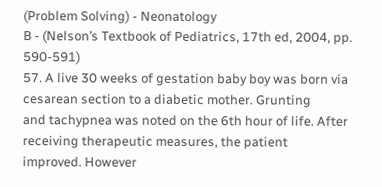(Problem Solving) - Neonatology
B - (Nelson’s Textbook of Pediatrics, 17th ed, 2004, pp. 590-591)
57. A live 30 weeks of gestation baby boy was born via cesarean section to a diabetic mother. Grunting
and tachypnea was noted on the 6th hour of life. After receiving therapeutic measures, the patient
improved. However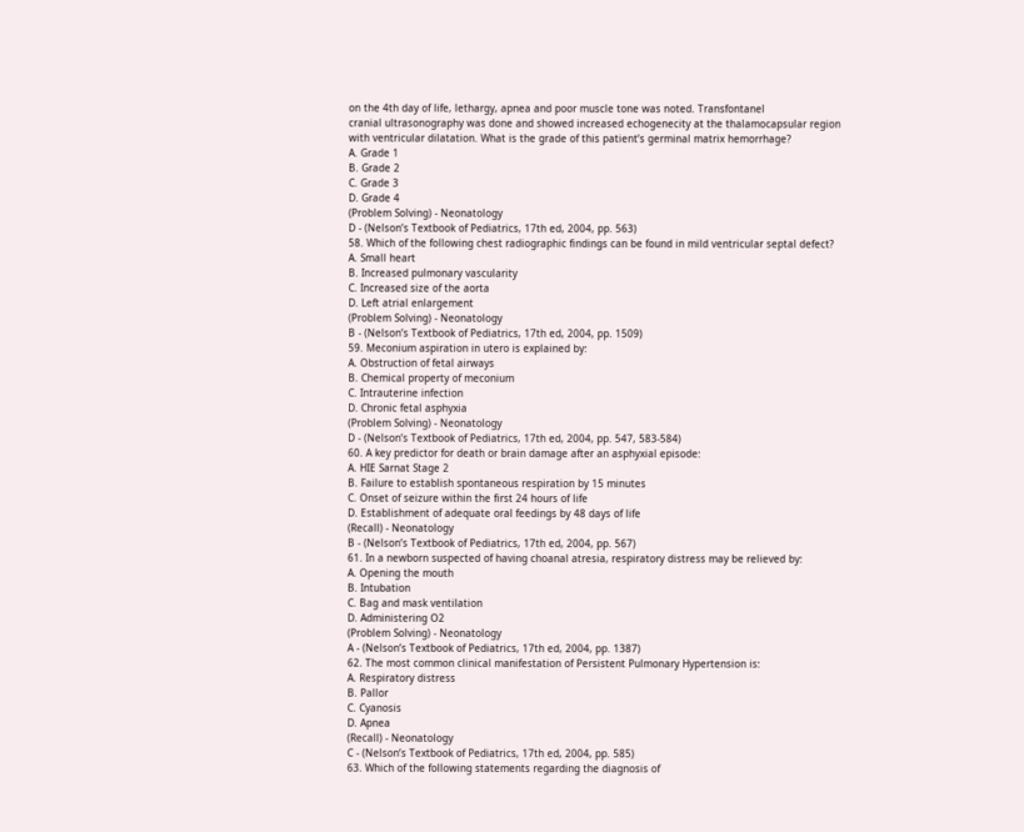on the 4th day of life, lethargy, apnea and poor muscle tone was noted. Transfontanel
cranial ultrasonography was done and showed increased echogenecity at the thalamocapsular region
with ventricular dilatation. What is the grade of this patient’s germinal matrix hemorrhage?
A. Grade 1
B. Grade 2
C. Grade 3
D. Grade 4
(Problem Solving) - Neonatology
D - (Nelson’s Textbook of Pediatrics, 17th ed, 2004, pp. 563)
58. Which of the following chest radiographic findings can be found in mild ventricular septal defect?
A. Small heart
B. Increased pulmonary vascularity
C. Increased size of the aorta
D. Left atrial enlargement
(Problem Solving) - Neonatology
B - (Nelson’s Textbook of Pediatrics, 17th ed, 2004, pp. 1509)
59. Meconium aspiration in utero is explained by:
A. Obstruction of fetal airways
B. Chemical property of meconium
C. Intrauterine infection
D. Chronic fetal asphyxia
(Problem Solving) - Neonatology
D - (Nelson’s Textbook of Pediatrics, 17th ed, 2004, pp. 547, 583-584)
60. A key predictor for death or brain damage after an asphyxial episode:
A. HIE Sarnat Stage 2
B. Failure to establish spontaneous respiration by 15 minutes
C. Onset of seizure within the first 24 hours of life
D. Establishment of adequate oral feedings by 48 days of life
(Recall) - Neonatology
B - (Nelson’s Textbook of Pediatrics, 17th ed, 2004, pp. 567)
61. In a newborn suspected of having choanal atresia, respiratory distress may be relieved by:
A. Opening the mouth
B. Intubation
C. Bag and mask ventilation
D. Administering O2
(Problem Solving) - Neonatology
A - (Nelson’s Textbook of Pediatrics, 17th ed, 2004, pp. 1387)
62. The most common clinical manifestation of Persistent Pulmonary Hypertension is:
A. Respiratory distress
B. Pallor
C. Cyanosis
D. Apnea
(Recall) - Neonatology
C - (Nelson’s Textbook of Pediatrics, 17th ed, 2004, pp. 585)
63. Which of the following statements regarding the diagnosis of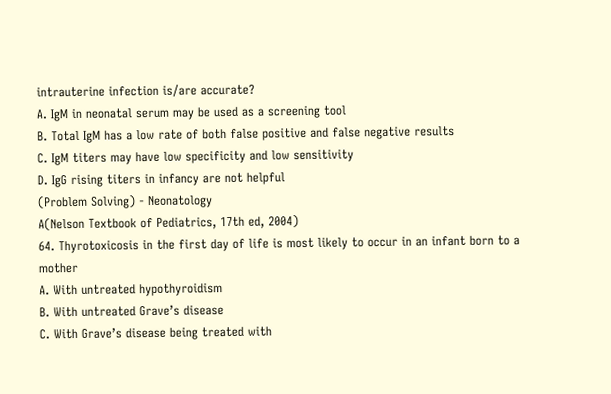intrauterine infection is/are accurate?
A. IgM in neonatal serum may be used as a screening tool
B. Total IgM has a low rate of both false positive and false negative results
C. IgM titers may have low specificity and low sensitivity
D. IgG rising titers in infancy are not helpful
(Problem Solving) - Neonatology
A(Nelson Textbook of Pediatrics, 17th ed, 2004)
64. Thyrotoxicosis in the first day of life is most likely to occur in an infant born to a mother
A. With untreated hypothyroidism
B. With untreated Grave’s disease
C. With Grave’s disease being treated with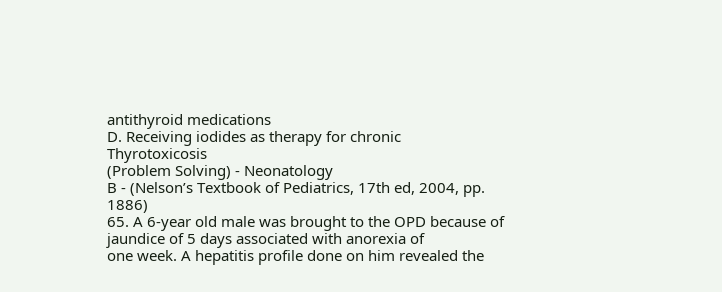antithyroid medications
D. Receiving iodides as therapy for chronic Thyrotoxicosis
(Problem Solving) - Neonatology
B - (Nelson’s Textbook of Pediatrics, 17th ed, 2004, pp. 1886)
65. A 6-year old male was brought to the OPD because of jaundice of 5 days associated with anorexia of
one week. A hepatitis profile done on him revealed the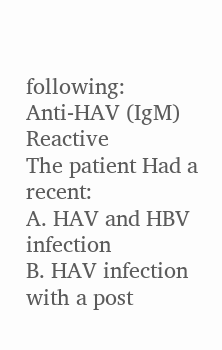following:
Anti-HAV (IgM) Reactive
The patient Had a recent:
A. HAV and HBV infection
B. HAV infection with a post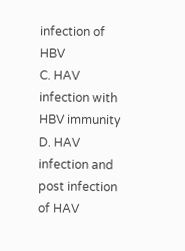infection of HBV
C. HAV infection with HBV immunity
D. HAV infection and post infection of HAV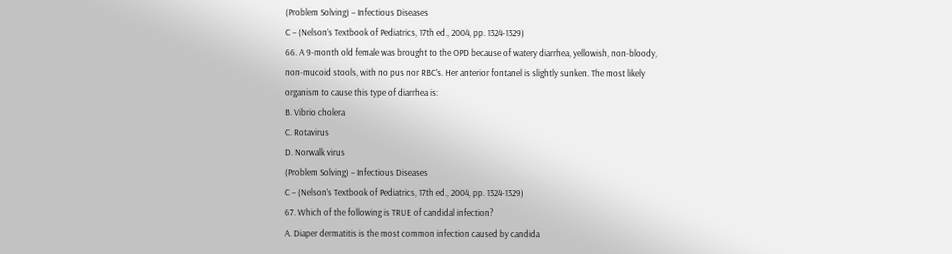(Problem Solving) – Infectious Diseases
C – (Nelson’s Textbook of Pediatrics, 17th ed., 2004, pp. 1324-1329)
66. A 9-month old female was brought to the OPD because of watery diarrhea, yellowish, non-bloody,
non-mucoid stools, with no pus nor RBC’s. Her anterior fontanel is slightly sunken. The most likely
organism to cause this type of diarrhea is:
B. Vibrio cholera
C. Rotavirus
D. Norwalk virus
(Problem Solving) – Infectious Diseases
C – (Nelson’s Textbook of Pediatrics, 17th ed., 2004, pp. 1324-1329)
67. Which of the following is TRUE of candidal infection?
A. Diaper dermatitis is the most common infection caused by candida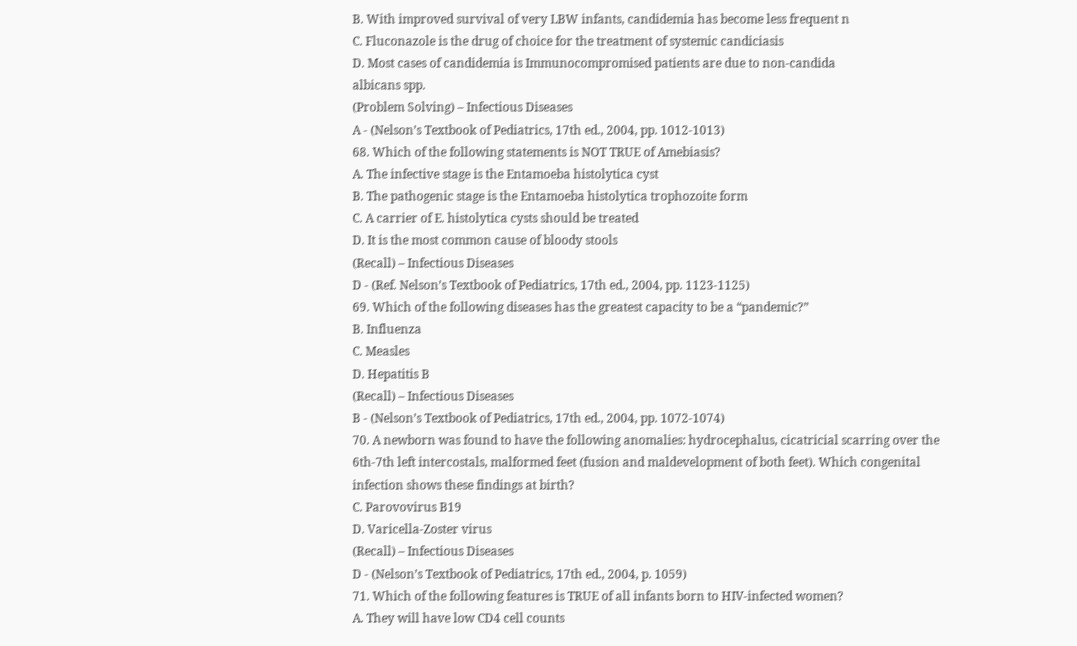B. With improved survival of very LBW infants, candidemia has become less frequent n
C. Fluconazole is the drug of choice for the treatment of systemic candiciasis
D. Most cases of candidemia is Immunocompromised patients are due to non-candida
albicans spp.
(Problem Solving) – Infectious Diseases
A - (Nelson’s Textbook of Pediatrics, 17th ed., 2004, pp. 1012-1013)
68. Which of the following statements is NOT TRUE of Amebiasis?
A. The infective stage is the Entamoeba histolytica cyst
B. The pathogenic stage is the Entamoeba histolytica trophozoite form
C. A carrier of E. histolytica cysts should be treated
D. It is the most common cause of bloody stools
(Recall) – Infectious Diseases
D - (Ref. Nelson’s Textbook of Pediatrics, 17th ed., 2004, pp. 1123-1125)
69. Which of the following diseases has the greatest capacity to be a “pandemic?”
B. Influenza
C. Measles
D. Hepatitis B
(Recall) – Infectious Diseases
B - (Nelson’s Textbook of Pediatrics, 17th ed., 2004, pp. 1072-1074)
70. A newborn was found to have the following anomalies: hydrocephalus, cicatricial scarring over the
6th-7th left intercostals, malformed feet (fusion and maldevelopment of both feet). Which congenital
infection shows these findings at birth?
C. Parovovirus B19
D. Varicella-Zoster virus
(Recall) – Infectious Diseases
D - (Nelson’s Textbook of Pediatrics, 17th ed., 2004, p. 1059)
71. Which of the following features is TRUE of all infants born to HIV-infected women?
A. They will have low CD4 cell counts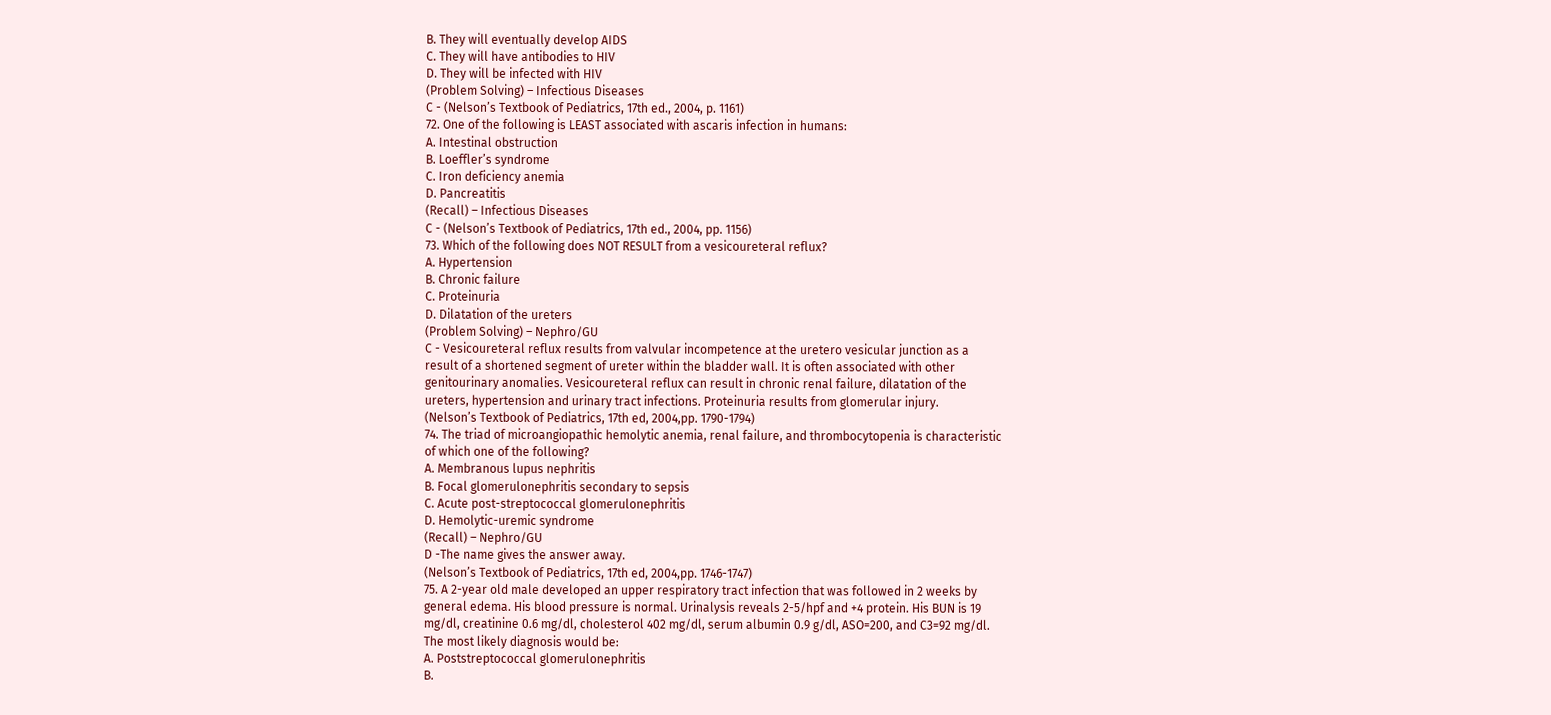B. They will eventually develop AIDS
C. They will have antibodies to HIV
D. They will be infected with HIV
(Problem Solving) – Infectious Diseases
C - (Nelson’s Textbook of Pediatrics, 17th ed., 2004, p. 1161)
72. One of the following is LEAST associated with ascaris infection in humans:
A. Intestinal obstruction
B. Loeffler’s syndrome
C. Iron deficiency anemia
D. Pancreatitis
(Recall) – Infectious Diseases
C - (Nelson’s Textbook of Pediatrics, 17th ed., 2004, pp. 1156)
73. Which of the following does NOT RESULT from a vesicoureteral reflux?
A. Hypertension
B. Chronic failure
C. Proteinuria
D. Dilatation of the ureters
(Problem Solving) – Nephro/GU
C - Vesicoureteral reflux results from valvular incompetence at the uretero vesicular junction as a
result of a shortened segment of ureter within the bladder wall. It is often associated with other
genitourinary anomalies. Vesicoureteral reflux can result in chronic renal failure, dilatation of the
ureters, hypertension and urinary tract infections. Proteinuria results from glomerular injury.
(Nelson’s Textbook of Pediatrics, 17th ed, 2004,pp. 1790-1794)
74. The triad of microangiopathic hemolytic anemia, renal failure, and thrombocytopenia is characteristic
of which one of the following?
A. Membranous lupus nephritis
B. Focal glomerulonephritis secondary to sepsis
C. Acute post-streptococcal glomerulonephritis
D. Hemolytic-uremic syndrome
(Recall) – Nephro/GU
D -The name gives the answer away.
(Nelson’s Textbook of Pediatrics, 17th ed, 2004,pp. 1746-1747)
75. A 2-year old male developed an upper respiratory tract infection that was followed in 2 weeks by
general edema. His blood pressure is normal. Urinalysis reveals 2-5/hpf and +4 protein. His BUN is 19
mg/dl, creatinine 0.6 mg/dl, cholesterol 402 mg/dl, serum albumin 0.9 g/dl, ASO=200, and C3=92 mg/dl.
The most likely diagnosis would be:
A. Poststreptococcal glomerulonephritis
B.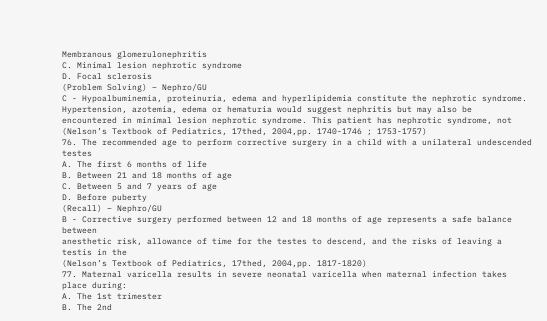Membranous glomerulonephritis
C. Minimal lesion nephrotic syndrome
D. Focal sclerosis
(Problem Solving) – Nephro/GU
C - Hypoalbuminemia, proteinuria, edema and hyperlipidemia constitute the nephrotic syndrome.
Hypertension, azotemia, edema or hematuria would suggest nephritis but may also be
encountered in minimal lesion nephrotic syndrome. This patient has nephrotic syndrome, not
(Nelson’s Textbook of Pediatrics, 17thed, 2004,pp. 1740-1746 ; 1753-1757)
76. The recommended age to perform corrective surgery in a child with a unilateral undescended testes
A. The first 6 months of life
B. Between 21 and 18 months of age
C. Between 5 and 7 years of age
D. Before puberty
(Recall) – Nephro/GU
B - Corrective surgery performed between 12 and 18 months of age represents a safe balance between
anesthetic risk, allowance of time for the testes to descend, and the risks of leaving a testis in the
(Nelson’s Textbook of Pediatrics, 17thed, 2004,pp. 1817-1820)
77. Maternal varicella results in severe neonatal varicella when maternal infection takes place during:
A. The 1st trimester
B. The 2nd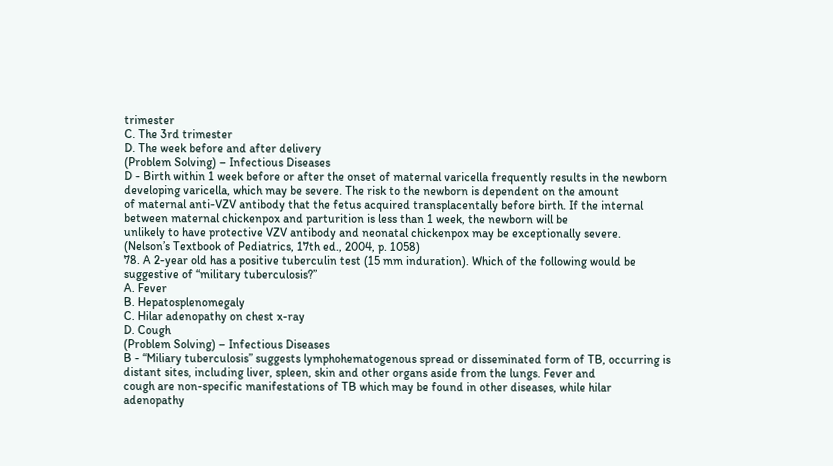trimester
C. The 3rd trimester
D. The week before and after delivery
(Problem Solving) – Infectious Diseases
D - Birth within 1 week before or after the onset of maternal varicella frequently results in the newborn
developing varicella, which may be severe. The risk to the newborn is dependent on the amount
of maternal anti-VZV antibody that the fetus acquired transplacentally before birth. If the internal
between maternal chickenpox and parturition is less than 1 week, the newborn will be
unlikely to have protective VZV antibody and neonatal chickenpox may be exceptionally severe.
(Nelson’s Textbook of Pediatrics, 17th ed., 2004, p. 1058)
78. A 2-year old has a positive tuberculin test (15 mm induration). Which of the following would be
suggestive of “military tuberculosis?”
A. Fever
B. Hepatosplenomegaly
C. Hilar adenopathy on chest x-ray
D. Cough
(Problem Solving) – Infectious Diseases
B - “Miliary tuberculosis” suggests lymphohematogenous spread or disseminated form of TB, occurring is
distant sites, including liver, spleen, skin and other organs aside from the lungs. Fever and
cough are non-specific manifestations of TB which may be found in other diseases, while hilar
adenopathy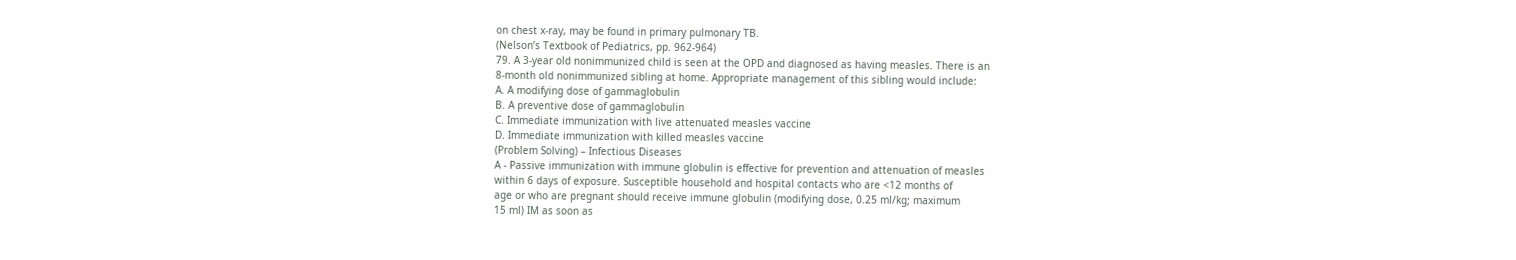on chest x-ray, may be found in primary pulmonary TB.
(Nelson’s Textbook of Pediatrics, pp. 962-964)
79. A 3-year old nonimmunized child is seen at the OPD and diagnosed as having measles. There is an
8-month old nonimmunized sibling at home. Appropriate management of this sibling would include:
A. A modifying dose of gammaglobulin
B. A preventive dose of gammaglobulin
C. Immediate immunization with live attenuated measles vaccine
D. Immediate immunization with killed measles vaccine
(Problem Solving) – Infectious Diseases
A - Passive immunization with immune globulin is effective for prevention and attenuation of measles
within 6 days of exposure. Susceptible household and hospital contacts who are <12 months of
age or who are pregnant should receive immune globulin (modifying dose, 0.25 ml/kg; maximum
15 ml) IM as soon as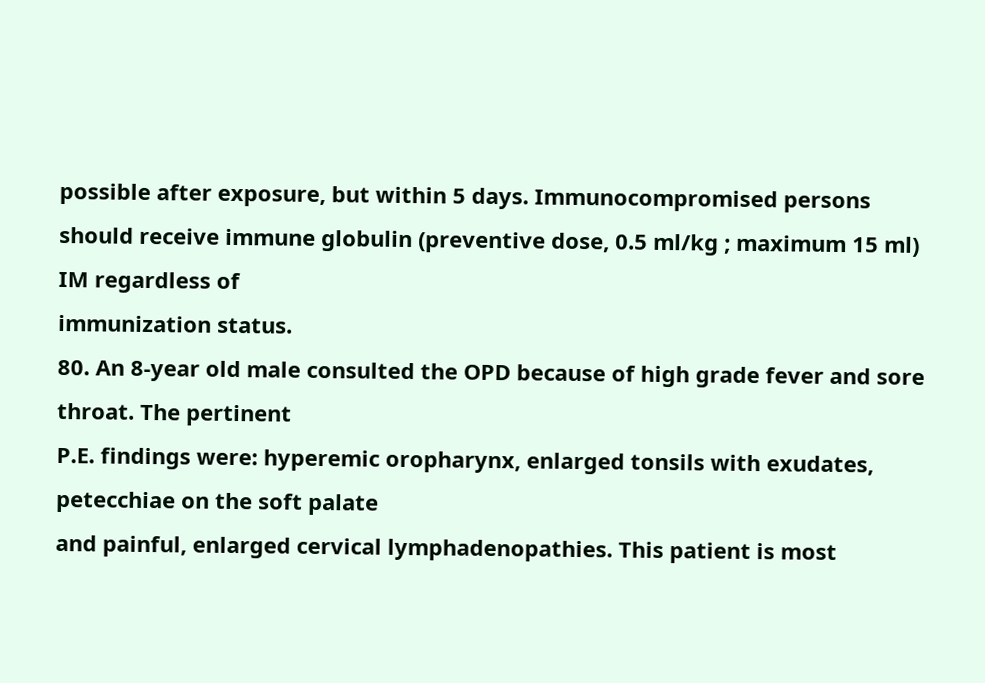possible after exposure, but within 5 days. Immunocompromised persons
should receive immune globulin (preventive dose, 0.5 ml/kg ; maximum 15 ml) IM regardless of
immunization status.
80. An 8-year old male consulted the OPD because of high grade fever and sore throat. The pertinent
P.E. findings were: hyperemic oropharynx, enlarged tonsils with exudates, petecchiae on the soft palate
and painful, enlarged cervical lymphadenopathies. This patient is most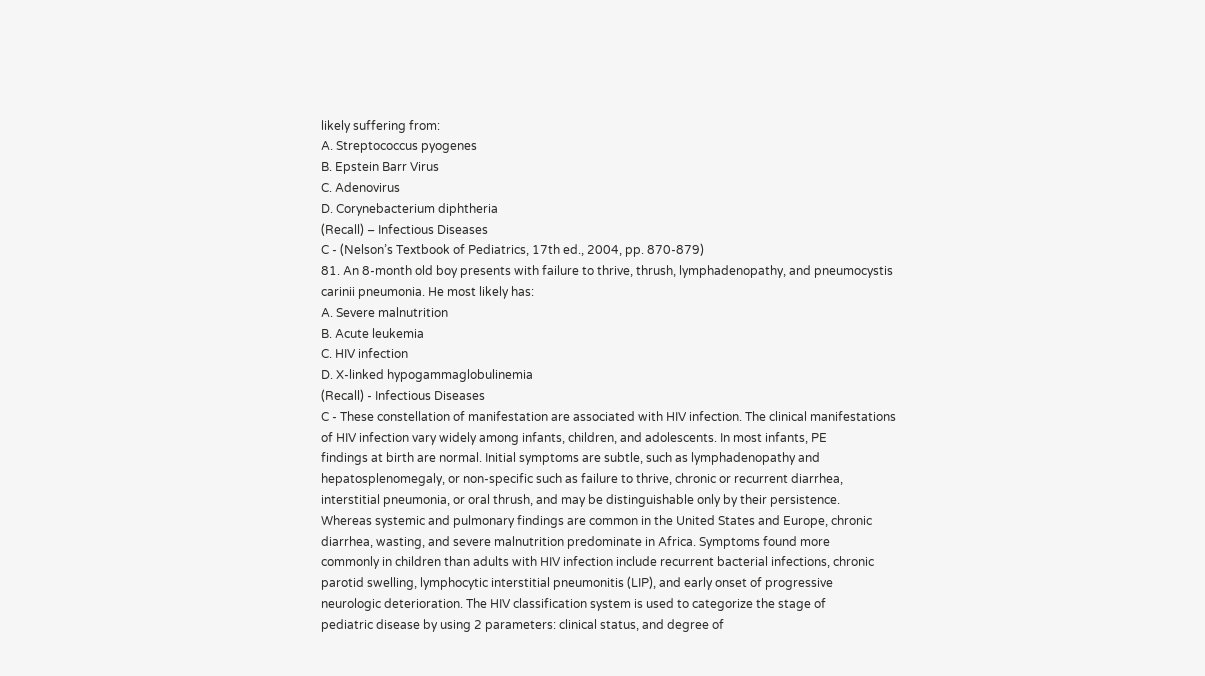likely suffering from:
A. Streptococcus pyogenes
B. Epstein Barr Virus
C. Adenovirus
D. Corynebacterium diphtheria
(Recall) – Infectious Diseases
C - (Nelson’s Textbook of Pediatrics, 17th ed., 2004, pp. 870-879)
81. An 8-month old boy presents with failure to thrive, thrush, lymphadenopathy, and pneumocystis
carinii pneumonia. He most likely has:
A. Severe malnutrition
B. Acute leukemia
C. HIV infection
D. X-linked hypogammaglobulinemia
(Recall) - Infectious Diseases
C - These constellation of manifestation are associated with HIV infection. The clinical manifestations
of HIV infection vary widely among infants, children, and adolescents. In most infants, PE
findings at birth are normal. Initial symptoms are subtle, such as lymphadenopathy and
hepatosplenomegaly, or non-specific such as failure to thrive, chronic or recurrent diarrhea,
interstitial pneumonia, or oral thrush, and may be distinguishable only by their persistence.
Whereas systemic and pulmonary findings are common in the United States and Europe, chronic
diarrhea, wasting, and severe malnutrition predominate in Africa. Symptoms found more
commonly in children than adults with HIV infection include recurrent bacterial infections, chronic
parotid swelling, lymphocytic interstitial pneumonitis (LIP), and early onset of progressive
neurologic deterioration. The HIV classification system is used to categorize the stage of
pediatric disease by using 2 parameters: clinical status, and degree of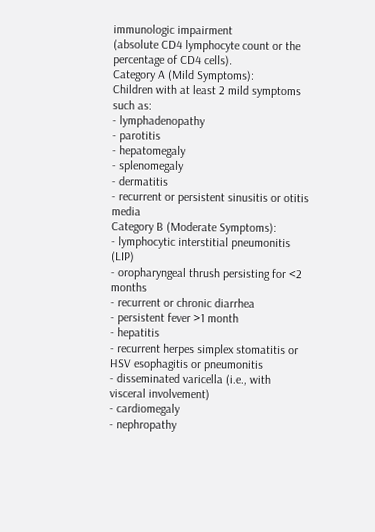immunologic impairment
(absolute CD4 lymphocyte count or the percentage of CD4 cells).
Category A (Mild Symptoms):
Children with at least 2 mild symptoms such as:
- lymphadenopathy
- parotitis
- hepatomegaly
- splenomegaly
- dermatitis
- recurrent or persistent sinusitis or otitis media
Category B (Moderate Symptoms):
- lymphocytic interstitial pneumonitis (LIP)
- oropharyngeal thrush persisting for <2 months
- recurrent or chronic diarrhea
- persistent fever >1 month
- hepatitis
- recurrent herpes simplex stomatitis or HSV esophagitis or pneumonitis
- disseminated varicella (i.e., with visceral involvement)
- cardiomegaly
- nephropathy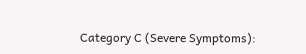Category C (Severe Symptoms):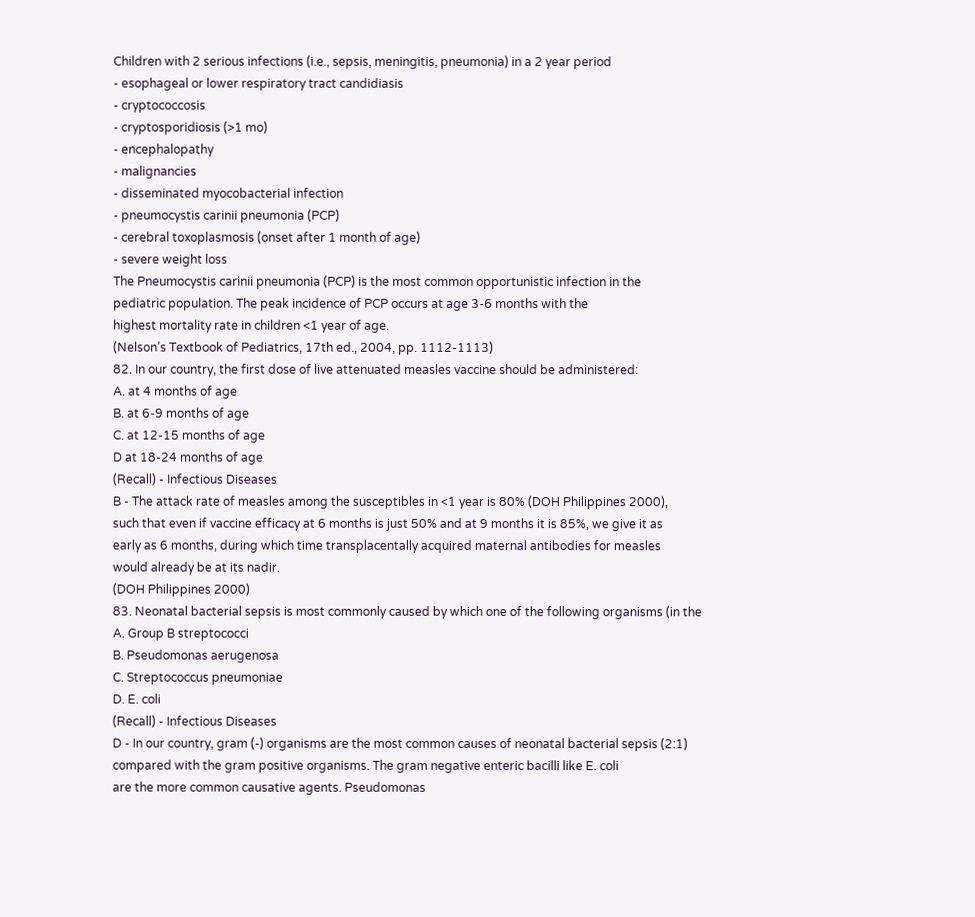Children with 2 serious infections (i.e., sepsis, meningitis, pneumonia) in a 2 year period
- esophageal or lower respiratory tract candidiasis
- cryptococcosis
- cryptosporidiosis (>1 mo)
- encephalopathy
- malignancies
- disseminated myocobacterial infection
- pneumocystis carinii pneumonia (PCP)
- cerebral toxoplasmosis (onset after 1 month of age)
- severe weight loss
The Pneumocystis carinii pneumonia (PCP) is the most common opportunistic infection in the
pediatric population. The peak incidence of PCP occurs at age 3-6 months with the
highest mortality rate in children <1 year of age.
(Nelson’s Textbook of Pediatrics, 17th ed., 2004, pp. 1112-1113)
82. In our country, the first dose of live attenuated measles vaccine should be administered:
A. at 4 months of age
B. at 6-9 months of age
C. at 12-15 months of age
D at 18-24 months of age
(Recall) - Infectious Diseases
B - The attack rate of measles among the susceptibles in <1 year is 80% (DOH Philippines 2000),
such that even if vaccine efficacy at 6 months is just 50% and at 9 months it is 85%, we give it as
early as 6 months, during which time transplacentally acquired maternal antibodies for measles
would already be at its nadir.
(DOH Philippines 2000)
83. Neonatal bacterial sepsis is most commonly caused by which one of the following organisms (in the
A. Group B streptococci
B. Pseudomonas aerugenosa
C. Streptococcus pneumoniae
D. E. coli
(Recall) - Infectious Diseases
D - In our country, gram (-) organisms are the most common causes of neonatal bacterial sepsis (2:1)
compared with the gram positive organisms. The gram negative enteric bacilli like E. coli
are the more common causative agents. Pseudomonas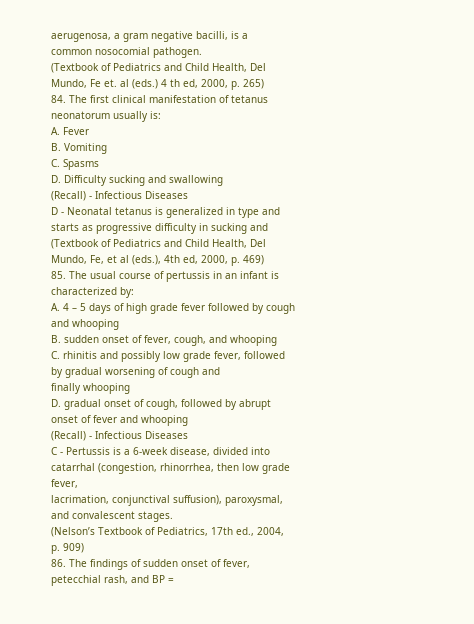aerugenosa, a gram negative bacilli, is a
common nosocomial pathogen.
(Textbook of Pediatrics and Child Health, Del Mundo, Fe et. al (eds.) 4 th ed, 2000, p. 265)
84. The first clinical manifestation of tetanus neonatorum usually is:
A. Fever
B. Vomiting
C. Spasms
D. Difficulty sucking and swallowing
(Recall) - Infectious Diseases
D - Neonatal tetanus is generalized in type and starts as progressive difficulty in sucking and
(Textbook of Pediatrics and Child Health, Del Mundo, Fe, et al (eds.), 4th ed, 2000, p. 469)
85. The usual course of pertussis in an infant is characterized by:
A. 4 – 5 days of high grade fever followed by cough and whooping
B. sudden onset of fever, cough, and whooping
C. rhinitis and possibly low grade fever, followed by gradual worsening of cough and
finally whooping
D. gradual onset of cough, followed by abrupt onset of fever and whooping
(Recall) - Infectious Diseases
C - Pertussis is a 6-week disease, divided into catarrhal (congestion, rhinorrhea, then low grade fever,
lacrimation, conjunctival suffusion), paroxysmal, and convalescent stages.
(Nelson’s Textbook of Pediatrics, 17th ed., 2004, p. 909)
86. The findings of sudden onset of fever, petecchial rash, and BP =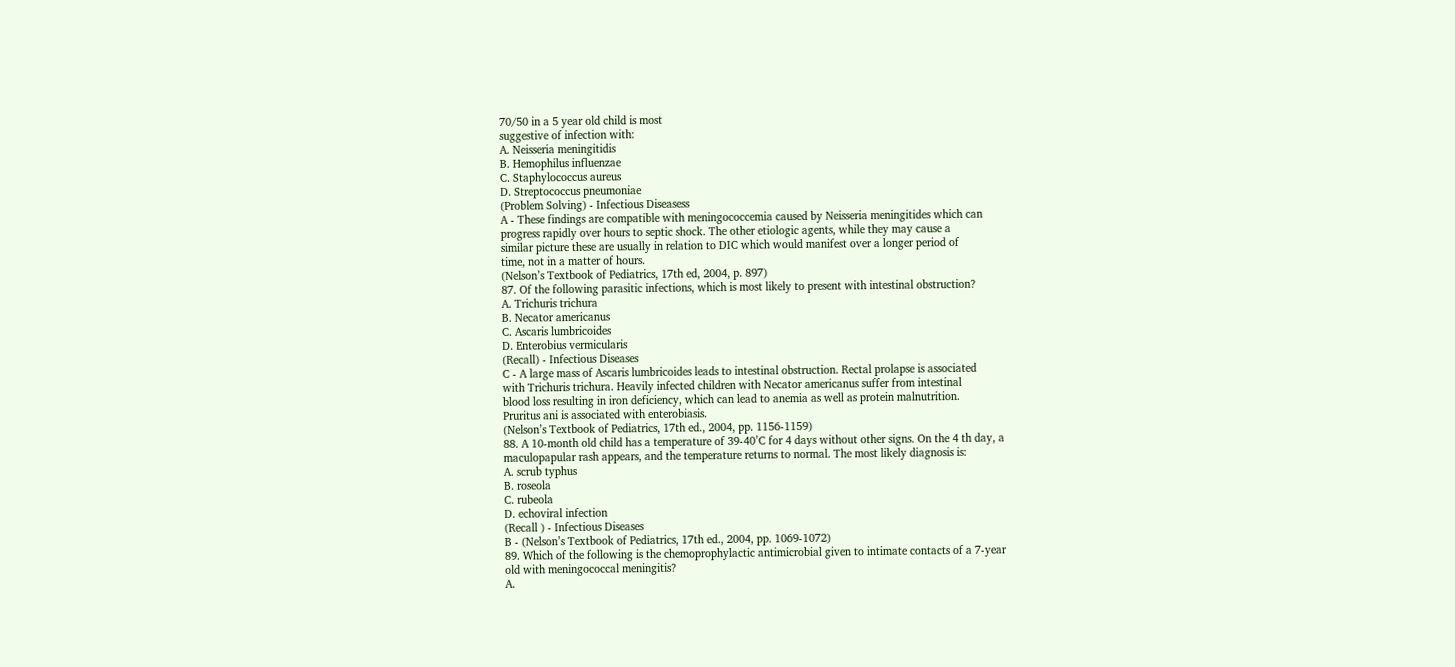70/50 in a 5 year old child is most
suggestive of infection with:
A. Neisseria meningitidis
B. Hemophilus influenzae
C. Staphylococcus aureus
D. Streptococcus pneumoniae
(Problem Solving) - Infectious Diseasess
A - These findings are compatible with meningococcemia caused by Neisseria meningitides which can
progress rapidly over hours to septic shock. The other etiologic agents, while they may cause a
similar picture these are usually in relation to DIC which would manifest over a longer period of
time, not in a matter of hours.
(Nelson’s Textbook of Pediatrics, 17th ed, 2004, p. 897)
87. Of the following parasitic infections, which is most likely to present with intestinal obstruction?
A. Trichuris trichura
B. Necator americanus
C. Ascaris lumbricoides
D. Enterobius vermicularis
(Recall) - Infectious Diseases
C - A large mass of Ascaris lumbricoides leads to intestinal obstruction. Rectal prolapse is associated
with Trichuris trichura. Heavily infected children with Necator americanus suffer from intestinal
blood loss resulting in iron deficiency, which can lead to anemia as well as protein malnutrition.
Pruritus ani is associated with enterobiasis.
(Nelson’s Textbook of Pediatrics, 17th ed., 2004, pp. 1156-1159)
88. A 10-month old child has a temperature of 39-40’C for 4 days without other signs. On the 4 th day, a
maculopapular rash appears, and the temperature returns to normal. The most likely diagnosis is:
A. scrub typhus
B. roseola
C. rubeola
D. echoviral infection
(Recall ) - Infectious Diseases
B - (Nelson’s Textbook of Pediatrics, 17th ed., 2004, pp. 1069-1072)
89. Which of the following is the chemoprophylactic antimicrobial given to intimate contacts of a 7-year
old with meningococcal meningitis?
A.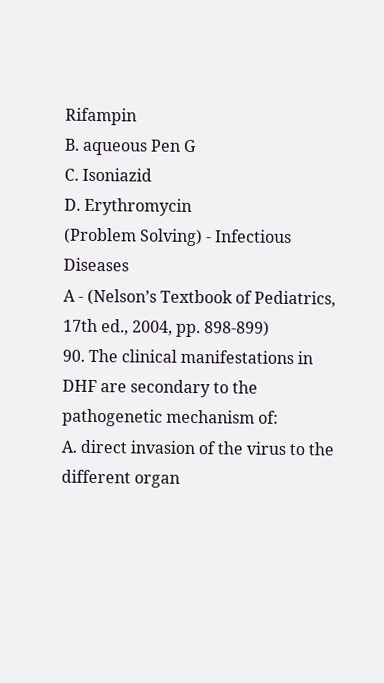Rifampin
B. aqueous Pen G
C. Isoniazid
D. Erythromycin
(Problem Solving) - Infectious Diseases
A - (Nelson’s Textbook of Pediatrics, 17th ed., 2004, pp. 898-899)
90. The clinical manifestations in DHF are secondary to the pathogenetic mechanism of:
A. direct invasion of the virus to the different organ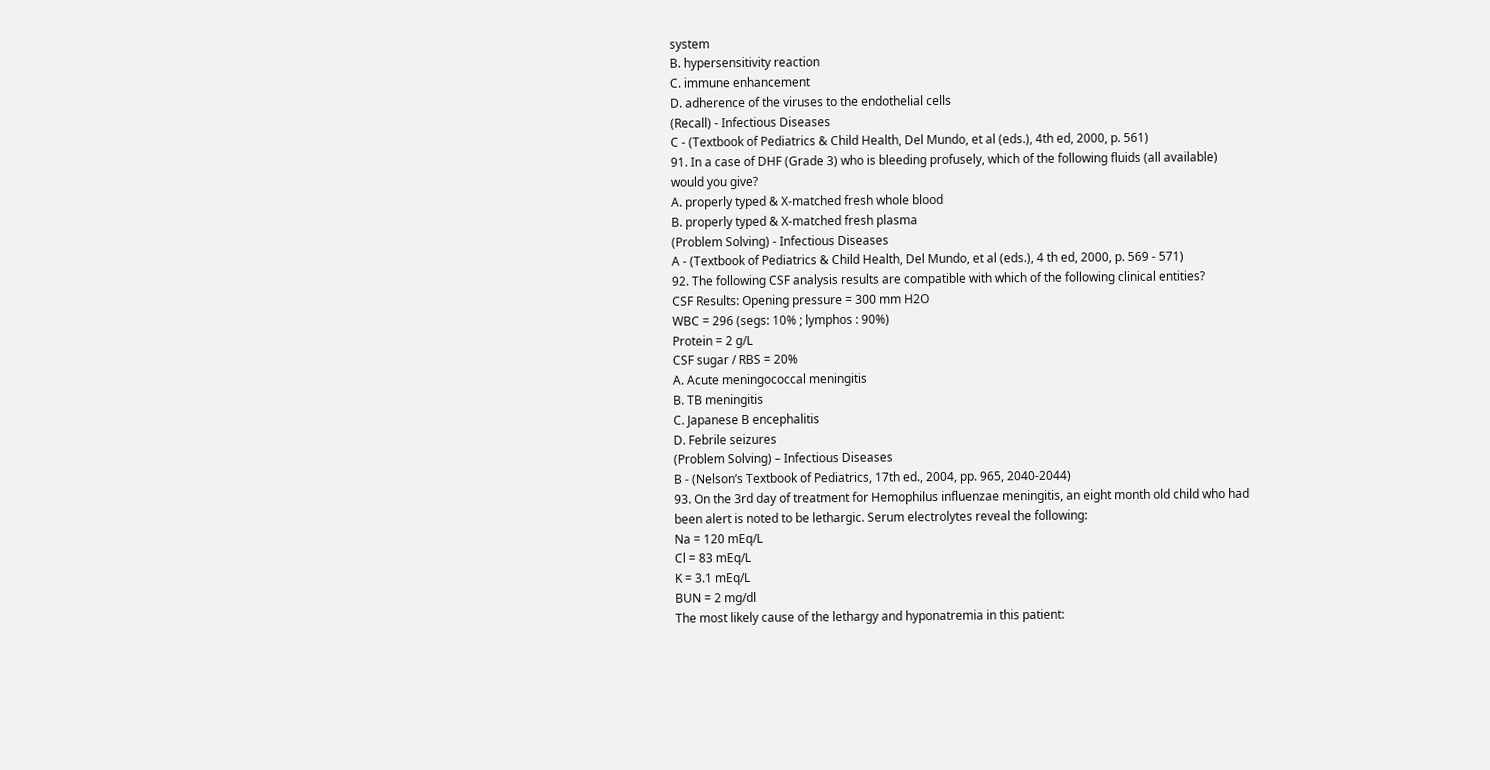system
B. hypersensitivity reaction
C. immune enhancement
D. adherence of the viruses to the endothelial cells
(Recall) - Infectious Diseases
C - (Textbook of Pediatrics & Child Health, Del Mundo, et al (eds.), 4th ed, 2000, p. 561)
91. In a case of DHF (Grade 3) who is bleeding profusely, which of the following fluids (all available)
would you give?
A. properly typed & X-matched fresh whole blood
B. properly typed & X-matched fresh plasma
(Problem Solving) - Infectious Diseases
A - (Textbook of Pediatrics & Child Health, Del Mundo, et al (eds.), 4 th ed, 2000, p. 569 - 571)
92. The following CSF analysis results are compatible with which of the following clinical entities?
CSF Results: Opening pressure = 300 mm H2O
WBC = 296 (segs: 10% ; lymphos : 90%)
Protein = 2 g/L
CSF sugar / RBS = 20%
A. Acute meningococcal meningitis
B. TB meningitis
C. Japanese B encephalitis
D. Febrile seizures
(Problem Solving) – Infectious Diseases
B - (Nelson’s Textbook of Pediatrics, 17th ed., 2004, pp. 965, 2040-2044)
93. On the 3rd day of treatment for Hemophilus influenzae meningitis, an eight month old child who had
been alert is noted to be lethargic. Serum electrolytes reveal the following:
Na = 120 mEq/L
Cl = 83 mEq/L
K = 3.1 mEq/L
BUN = 2 mg/dl
The most likely cause of the lethargy and hyponatremia in this patient: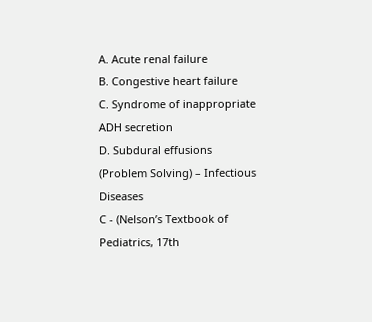A. Acute renal failure
B. Congestive heart failure
C. Syndrome of inappropriate ADH secretion
D. Subdural effusions
(Problem Solving) – Infectious Diseases
C - (Nelson’s Textbook of Pediatrics, 17th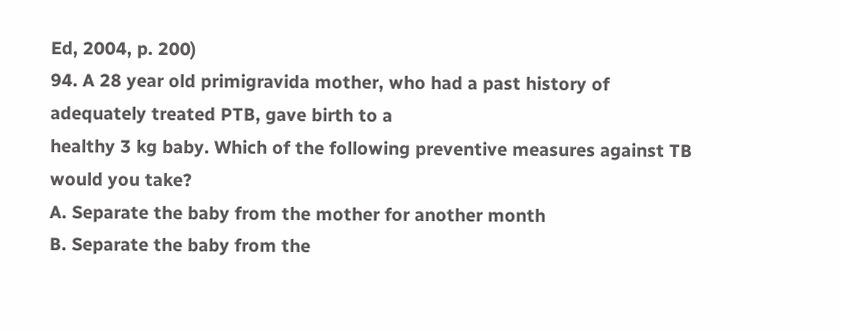Ed, 2004, p. 200)
94. A 28 year old primigravida mother, who had a past history of adequately treated PTB, gave birth to a
healthy 3 kg baby. Which of the following preventive measures against TB would you take?
A. Separate the baby from the mother for another month
B. Separate the baby from the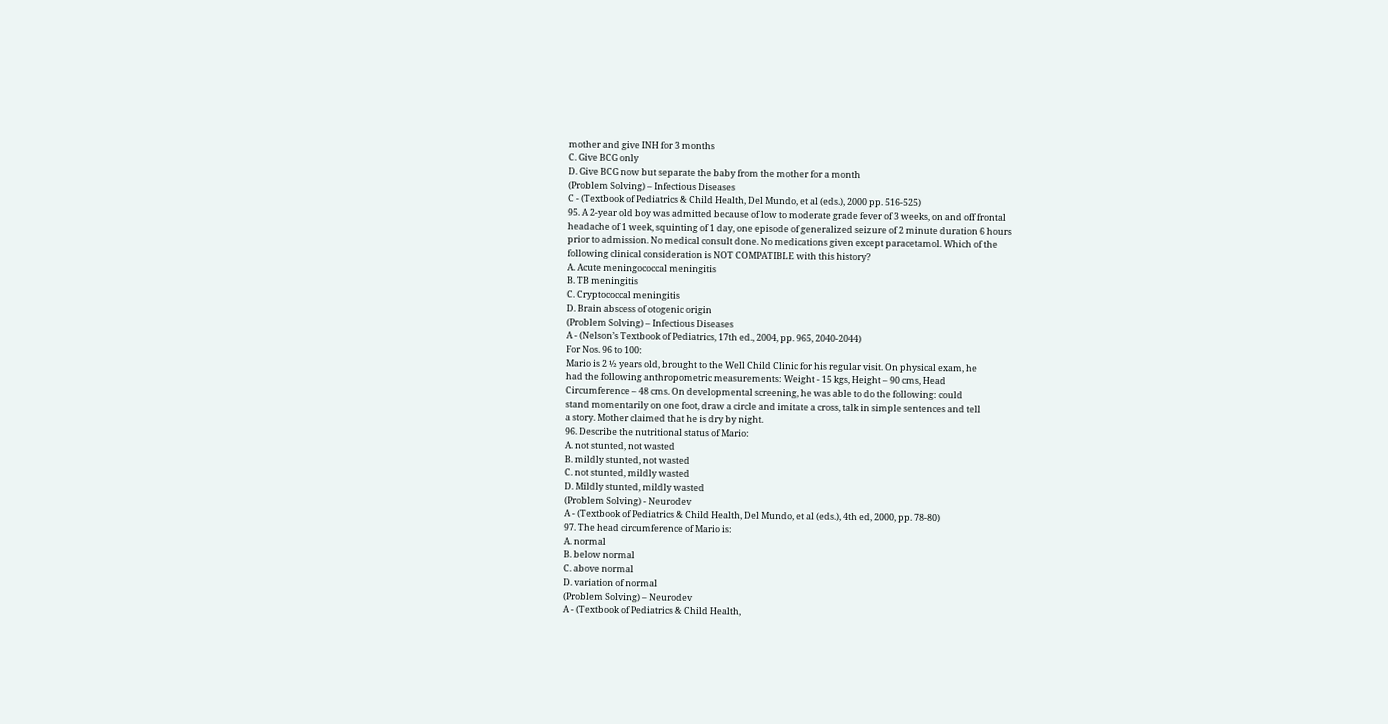mother and give INH for 3 months
C. Give BCG only
D. Give BCG now but separate the baby from the mother for a month
(Problem Solving) – Infectious Diseases
C - (Textbook of Pediatrics & Child Health, Del Mundo, et al (eds.), 2000 pp. 516-525)
95. A 2-year old boy was admitted because of low to moderate grade fever of 3 weeks, on and off frontal
headache of 1 week, squinting of 1 day, one episode of generalized seizure of 2 minute duration 6 hours
prior to admission. No medical consult done. No medications given except paracetamol. Which of the
following clinical consideration is NOT COMPATIBLE with this history?
A. Acute meningococcal meningitis
B. TB meningitis
C. Cryptococcal meningitis
D. Brain abscess of otogenic origin
(Problem Solving) – Infectious Diseases
A - (Nelson’s Textbook of Pediatrics, 17th ed., 2004, pp. 965, 2040-2044)
For Nos. 96 to 100:
Mario is 2 ½ years old, brought to the Well Child Clinic for his regular visit. On physical exam, he
had the following anthropometric measurements: Weight - 15 kgs, Height – 90 cms, Head
Circumference – 48 cms. On developmental screening, he was able to do the following: could
stand momentarily on one foot, draw a circle and imitate a cross, talk in simple sentences and tell
a story. Mother claimed that he is dry by night.
96. Describe the nutritional status of Mario:
A. not stunted, not wasted
B. mildly stunted, not wasted
C. not stunted, mildly wasted
D. Mildly stunted, mildly wasted
(Problem Solving) - Neurodev
A - (Textbook of Pediatrics & Child Health, Del Mundo, et al (eds.), 4th ed, 2000, pp. 78-80)
97. The head circumference of Mario is:
A. normal
B. below normal
C. above normal
D. variation of normal
(Problem Solving) – Neurodev
A - (Textbook of Pediatrics & Child Health,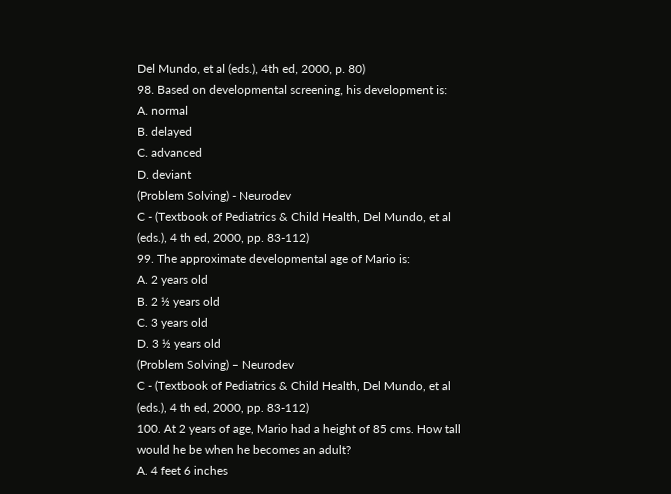Del Mundo, et al (eds.), 4th ed, 2000, p. 80)
98. Based on developmental screening, his development is:
A. normal
B. delayed
C. advanced
D. deviant
(Problem Solving) - Neurodev
C - (Textbook of Pediatrics & Child Health, Del Mundo, et al (eds.), 4 th ed, 2000, pp. 83-112)
99. The approximate developmental age of Mario is:
A. 2 years old
B. 2 ½ years old
C. 3 years old
D. 3 ½ years old
(Problem Solving) – Neurodev
C - (Textbook of Pediatrics & Child Health, Del Mundo, et al (eds.), 4 th ed, 2000, pp. 83-112)
100. At 2 years of age, Mario had a height of 85 cms. How tall would he be when he becomes an adult?
A. 4 feet 6 inches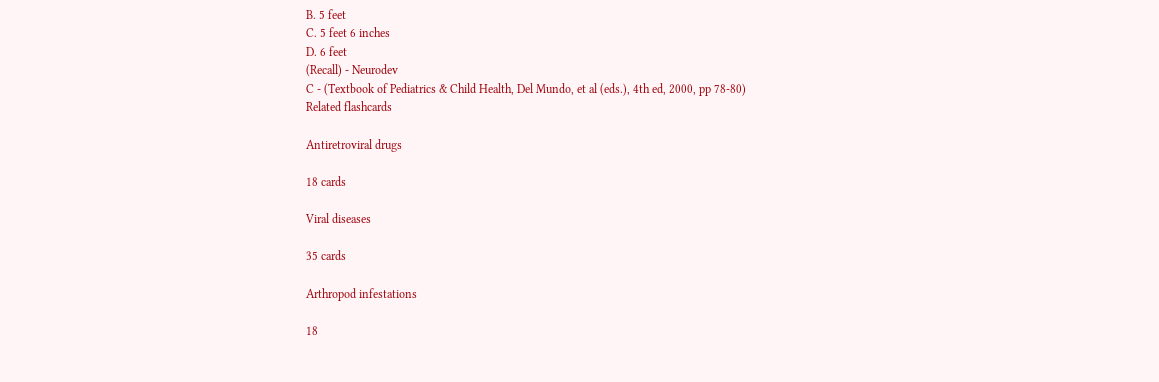B. 5 feet
C. 5 feet 6 inches
D. 6 feet
(Recall) - Neurodev
C - (Textbook of Pediatrics & Child Health, Del Mundo, et al (eds.), 4th ed, 2000, pp 78-80)
Related flashcards

Antiretroviral drugs

18 cards

Viral diseases

35 cards

Arthropod infestations

18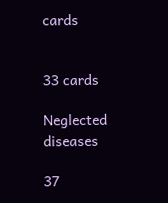cards


33 cards

Neglected diseases

37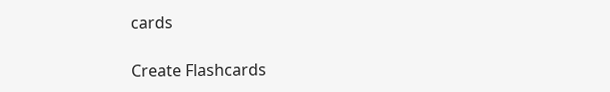cards

Create Flashcards